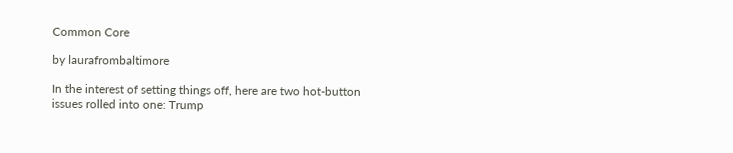Common Core

by laurafrombaltimore

In the interest of setting things off, here are two hot-button issues rolled into one: Trump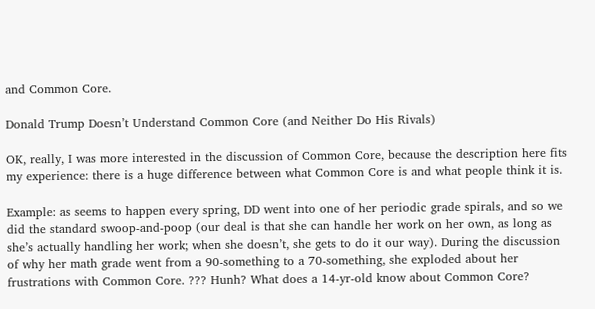and Common Core.

Donald Trump Doesn’t Understand Common Core (and Neither Do His Rivals)

OK, really, I was more interested in the discussion of Common Core, because the description here fits my experience: there is a huge difference between what Common Core is and what people think it is.

Example: as seems to happen every spring, DD went into one of her periodic grade spirals, and so we did the standard swoop-and-poop (our deal is that she can handle her work on her own, as long as she’s actually handling her work; when she doesn’t, she gets to do it our way). During the discussion of why her math grade went from a 90-something to a 70-something, she exploded about her frustrations with Common Core. ??? Hunh? What does a 14-yr-old know about Common Core?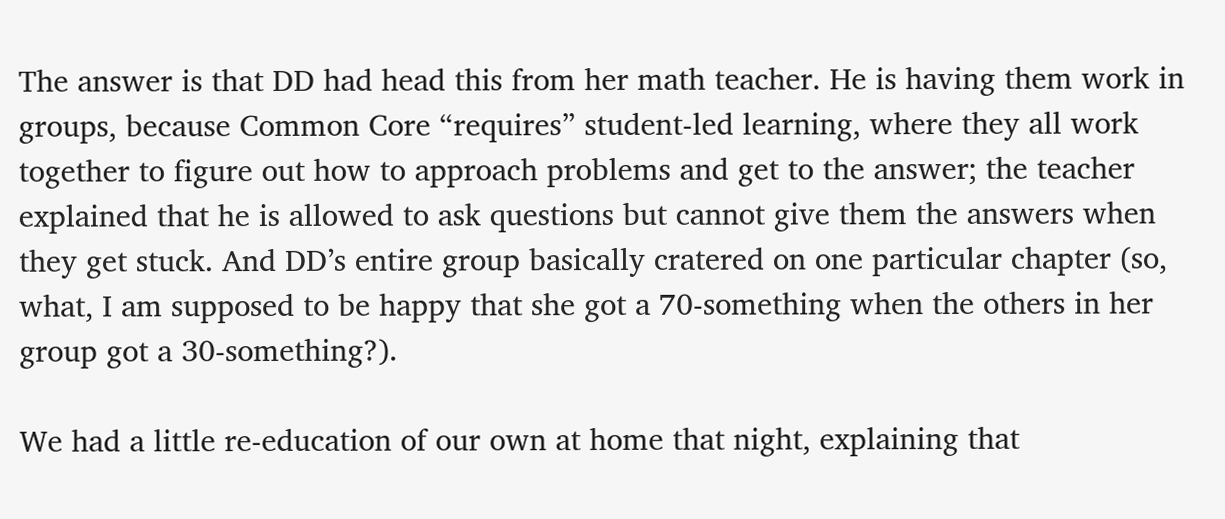The answer is that DD had head this from her math teacher. He is having them work in groups, because Common Core “requires” student-led learning, where they all work together to figure out how to approach problems and get to the answer; the teacher explained that he is allowed to ask questions but cannot give them the answers when they get stuck. And DD’s entire group basically cratered on one particular chapter (so, what, I am supposed to be happy that she got a 70-something when the others in her group got a 30-something?).

We had a little re-education of our own at home that night, explaining that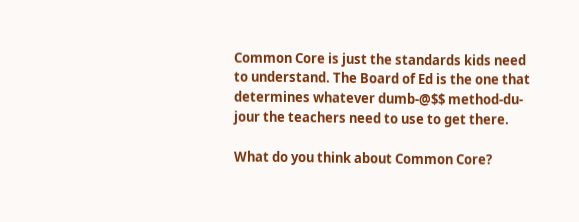Common Core is just the standards kids need to understand. The Board of Ed is the one that determines whatever dumb-@$$ method-du-jour the teachers need to use to get there.

What do you think about Common Core?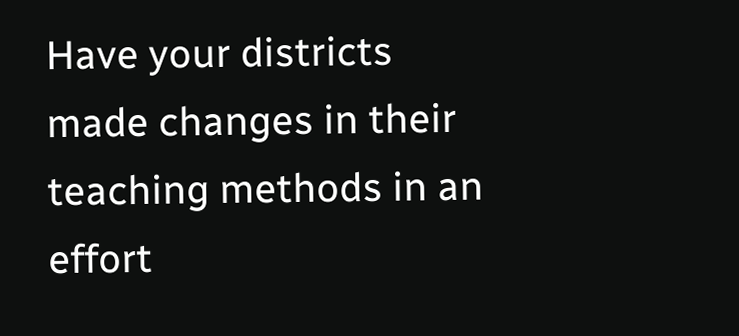Have your districts made changes in their teaching methods in an effort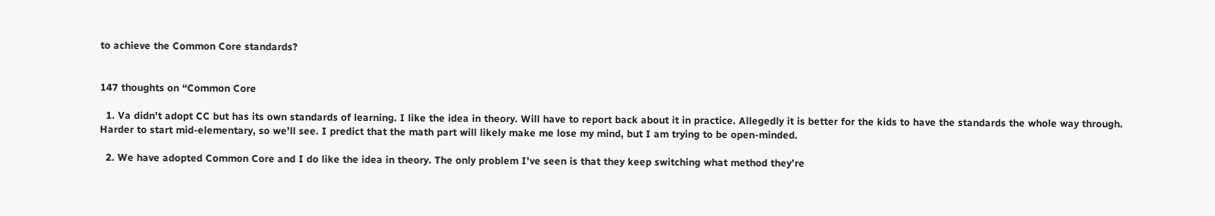to achieve the Common Core standards?


147 thoughts on “Common Core

  1. Va didn’t adopt CC but has its own standards of learning. I like the idea in theory. Will have to report back about it in practice. Allegedly it is better for the kids to have the standards the whole way through. Harder to start mid-elementary, so we’ll see. I predict that the math part will likely make me lose my mind, but I am trying to be open-minded.

  2. We have adopted Common Core and I do like the idea in theory. The only problem I’ve seen is that they keep switching what method they’re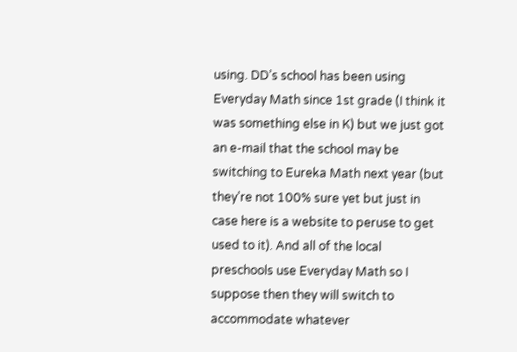using. DD’s school has been using Everyday Math since 1st grade (I think it was something else in K) but we just got an e-mail that the school may be switching to Eureka Math next year (but they’re not 100% sure yet but just in case here is a website to peruse to get used to it). And all of the local preschools use Everyday Math so I suppose then they will switch to accommodate whatever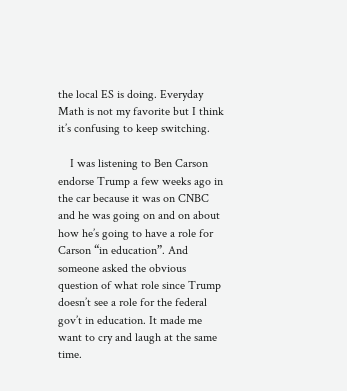the local ES is doing. Everyday Math is not my favorite but I think it’s confusing to keep switching.

    I was listening to Ben Carson endorse Trump a few weeks ago in the car because it was on CNBC and he was going on and on about how he’s going to have a role for Carson “in education”. And someone asked the obvious question of what role since Trump doesn’t see a role for the federal gov’t in education. It made me want to cry and laugh at the same time.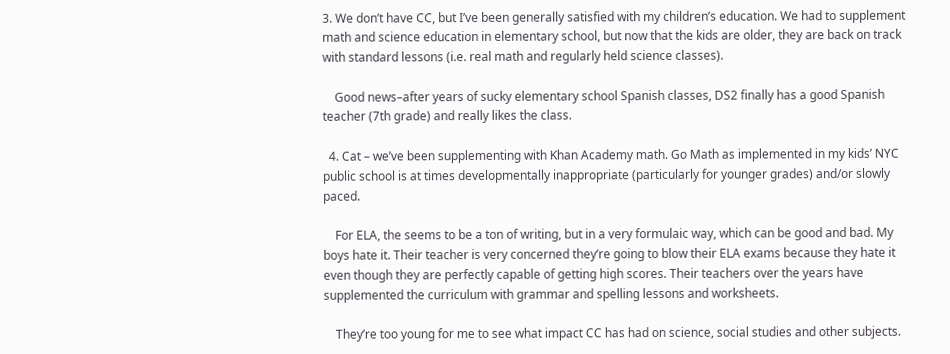3. We don’t have CC, but I’ve been generally satisfied with my children’s education. We had to supplement math and science education in elementary school, but now that the kids are older, they are back on track with standard lessons (i.e. real math and regularly held science classes).

    Good news–after years of sucky elementary school Spanish classes, DS2 finally has a good Spanish teacher (7th grade) and really likes the class.

  4. Cat – we’ve been supplementing with Khan Academy math. Go Math as implemented in my kids’ NYC public school is at times developmentally inappropriate (particularly for younger grades) and/or slowly paced.

    For ELA, the seems to be a ton of writing, but in a very formulaic way, which can be good and bad. My boys hate it. Their teacher is very concerned they’re going to blow their ELA exams because they hate it even though they are perfectly capable of getting high scores. Their teachers over the years have supplemented the curriculum with grammar and spelling lessons and worksheets.

    They’re too young for me to see what impact CC has had on science, social studies and other subjects.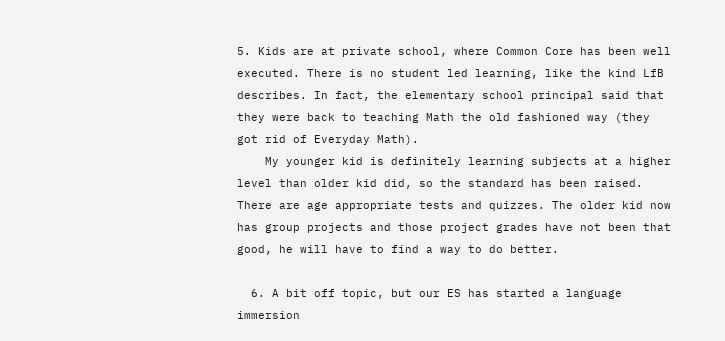5. Kids are at private school, where Common Core has been well executed. There is no student led learning, like the kind LfB describes. In fact, the elementary school principal said that they were back to teaching Math the old fashioned way (they got rid of Everyday Math).
    My younger kid is definitely learning subjects at a higher level than older kid did, so the standard has been raised. There are age appropriate tests and quizzes. The older kid now has group projects and those project grades have not been that good, he will have to find a way to do better.

  6. A bit off topic, but our ES has started a language immersion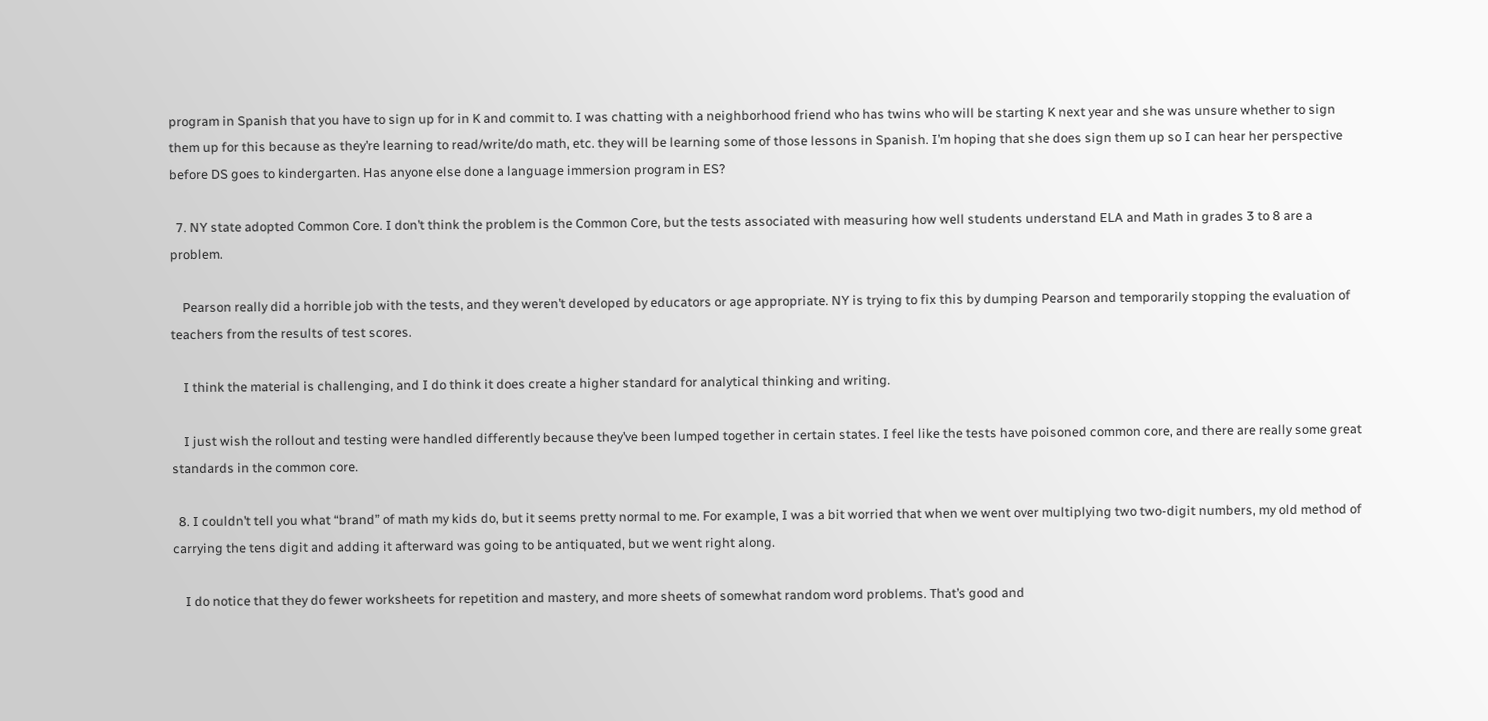program in Spanish that you have to sign up for in K and commit to. I was chatting with a neighborhood friend who has twins who will be starting K next year and she was unsure whether to sign them up for this because as they’re learning to read/write/do math, etc. they will be learning some of those lessons in Spanish. I’m hoping that she does sign them up so I can hear her perspective before DS goes to kindergarten. Has anyone else done a language immersion program in ES?

  7. NY state adopted Common Core. I don’t think the problem is the Common Core, but the tests associated with measuring how well students understand ELA and Math in grades 3 to 8 are a problem.

    Pearson really did a horrible job with the tests, and they weren’t developed by educators or age appropriate. NY is trying to fix this by dumping Pearson and temporarily stopping the evaluation of teachers from the results of test scores.

    I think the material is challenging, and I do think it does create a higher standard for analytical thinking and writing.

    I just wish the rollout and testing were handled differently because they’ve been lumped together in certain states. I feel like the tests have poisoned common core, and there are really some great standards in the common core.

  8. I couldn’t tell you what “brand” of math my kids do, but it seems pretty normal to me. For example, I was a bit worried that when we went over multiplying two two-digit numbers, my old method of carrying the tens digit and adding it afterward was going to be antiquated, but we went right along.

    I do notice that they do fewer worksheets for repetition and mastery, and more sheets of somewhat random word problems. That’s good and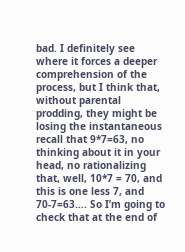bad. I definitely see where it forces a deeper comprehension of the process, but I think that, without parental prodding, they might be losing the instantaneous recall that 9*7=63, no thinking about it in your head, no rationalizing that, well, 10*7 = 70, and this is one less 7, and 70-7=63…. So I’m going to check that at the end of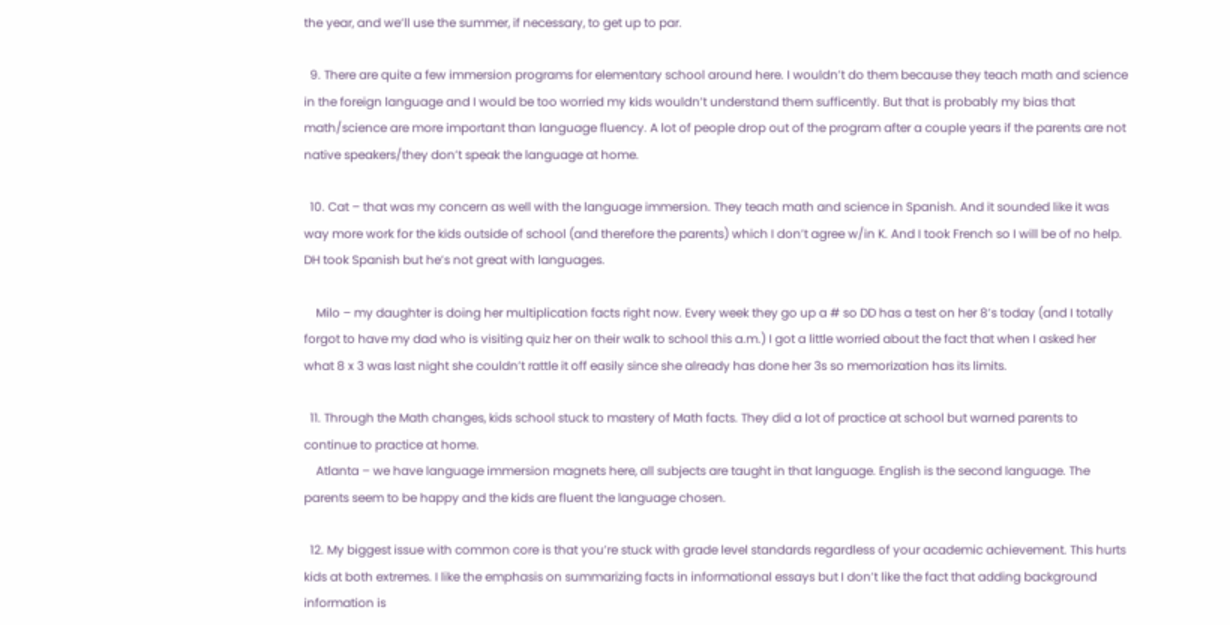the year, and we’ll use the summer, if necessary, to get up to par.

  9. There are quite a few immersion programs for elementary school around here. I wouldn’t do them because they teach math and science in the foreign language and I would be too worried my kids wouldn’t understand them sufficently. But that is probably my bias that math/science are more important than language fluency. A lot of people drop out of the program after a couple years if the parents are not native speakers/they don’t speak the language at home.

  10. Cat – that was my concern as well with the language immersion. They teach math and science in Spanish. And it sounded like it was way more work for the kids outside of school (and therefore the parents) which I don’t agree w/in K. And I took French so I will be of no help. DH took Spanish but he’s not great with languages.

    Milo – my daughter is doing her multiplication facts right now. Every week they go up a # so DD has a test on her 8’s today (and I totally forgot to have my dad who is visiting quiz her on their walk to school this a.m.) I got a little worried about the fact that when I asked her what 8 x 3 was last night she couldn’t rattle it off easily since she already has done her 3s so memorization has its limits.

  11. Through the Math changes, kids school stuck to mastery of Math facts. They did a lot of practice at school but warned parents to continue to practice at home.
    Atlanta – we have language immersion magnets here, all subjects are taught in that language. English is the second language. The parents seem to be happy and the kids are fluent the language chosen.

  12. My biggest issue with common core is that you’re stuck with grade level standards regardless of your academic achievement. This hurts kids at both extremes. I like the emphasis on summarizing facts in informational essays but I don’t like the fact that adding background information is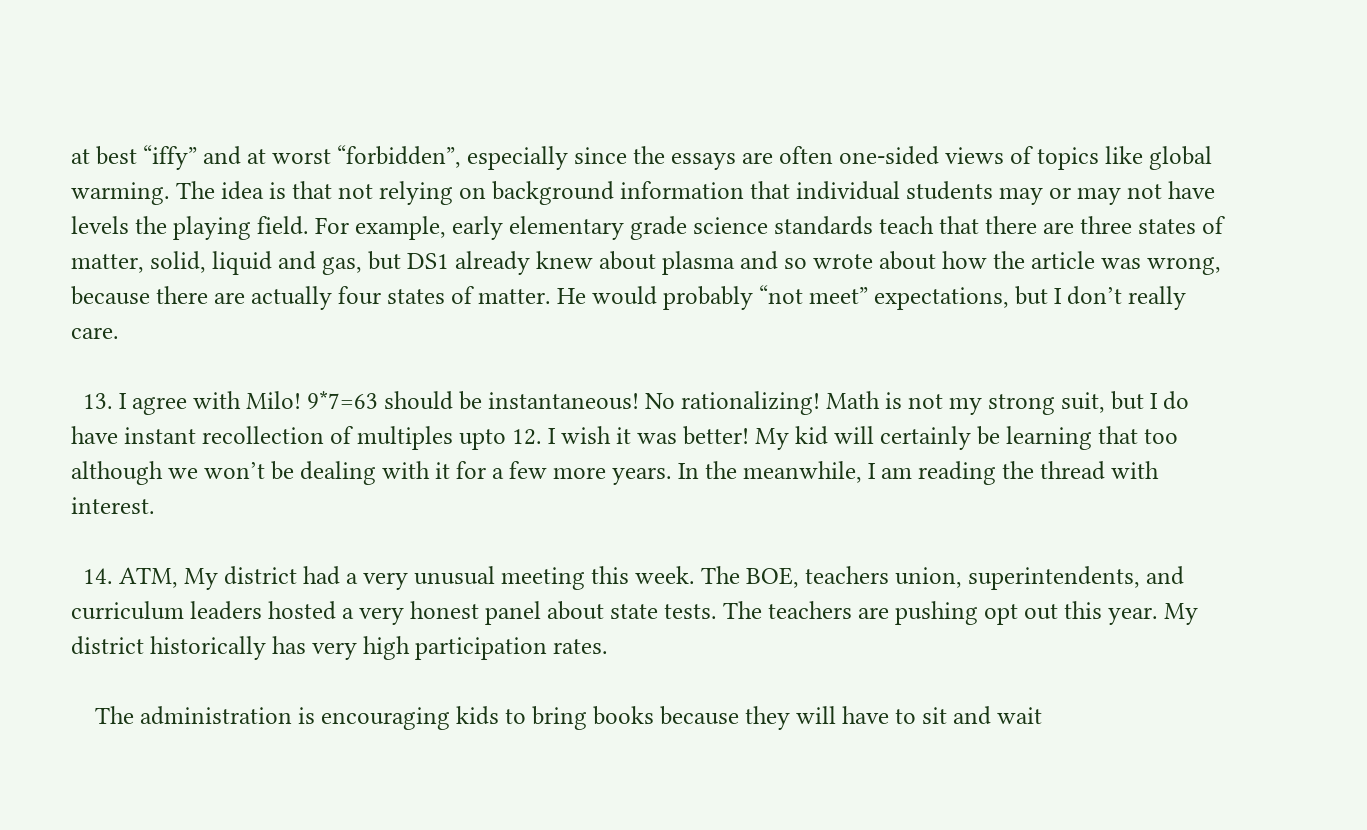at best “iffy” and at worst “forbidden”, especially since the essays are often one-sided views of topics like global warming. The idea is that not relying on background information that individual students may or may not have levels the playing field. For example, early elementary grade science standards teach that there are three states of matter, solid, liquid and gas, but DS1 already knew about plasma and so wrote about how the article was wrong, because there are actually four states of matter. He would probably “not meet” expectations, but I don’t really care.

  13. I agree with Milo! 9*7=63 should be instantaneous! No rationalizing! Math is not my strong suit, but I do have instant recollection of multiples upto 12. I wish it was better! My kid will certainly be learning that too although we won’t be dealing with it for a few more years. In the meanwhile, I am reading the thread with interest.

  14. ATM, My district had a very unusual meeting this week. The BOE, teachers union, superintendents, and curriculum leaders hosted a very honest panel about state tests. The teachers are pushing opt out this year. My district historically has very high participation rates.

    The administration is encouraging kids to bring books because they will have to sit and wait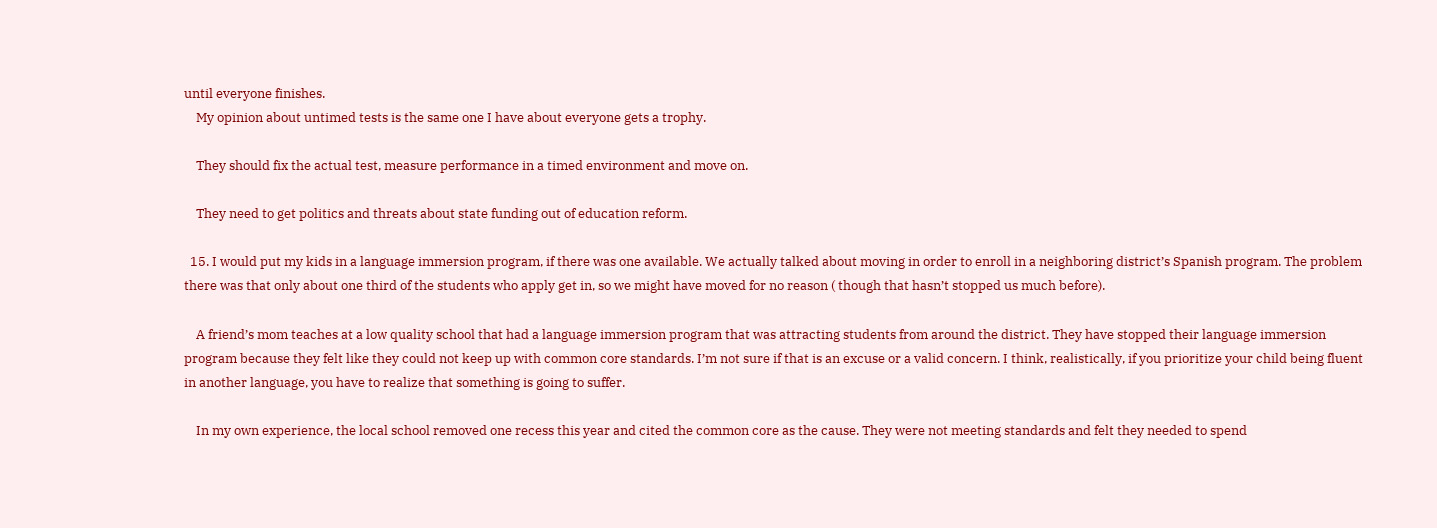until everyone finishes.
    My opinion about untimed tests is the same one I have about everyone gets a trophy.

    They should fix the actual test, measure performance in a timed environment and move on.

    They need to get politics and threats about state funding out of education reform.

  15. I would put my kids in a language immersion program, if there was one available. We actually talked about moving in order to enroll in a neighboring district’s Spanish program. The problem there was that only about one third of the students who apply get in, so we might have moved for no reason ( though that hasn’t stopped us much before).

    A friend’s mom teaches at a low quality school that had a language immersion program that was attracting students from around the district. They have stopped their language immersion program because they felt like they could not keep up with common core standards. I’m not sure if that is an excuse or a valid concern. I think, realistically, if you prioritize your child being fluent in another language, you have to realize that something is going to suffer.

    In my own experience, the local school removed one recess this year and cited the common core as the cause. They were not meeting standards and felt they needed to spend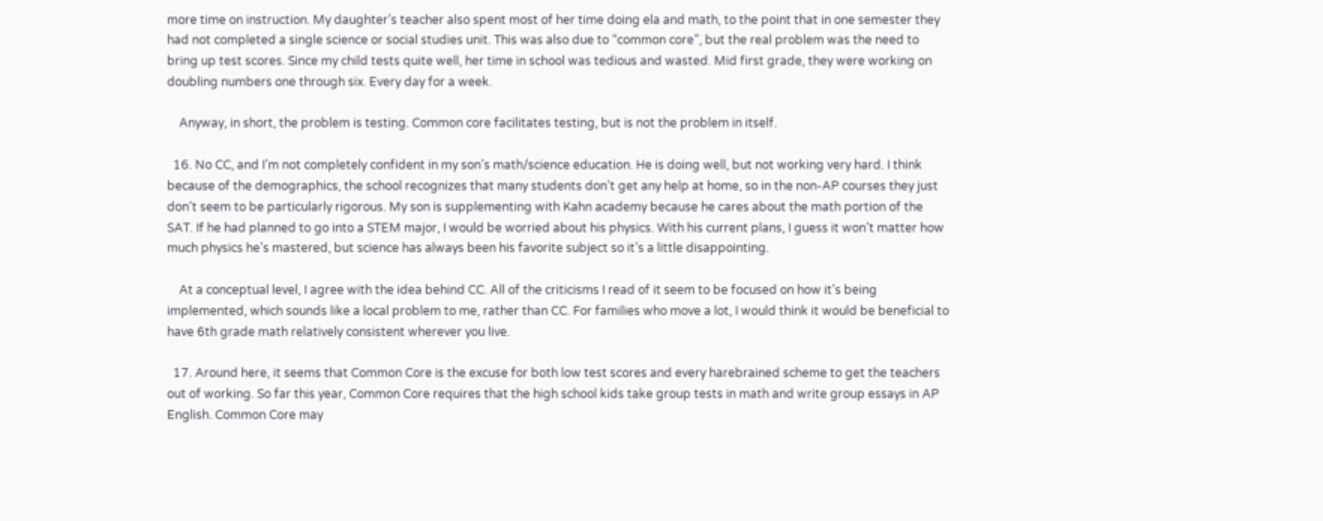more time on instruction. My daughter’s teacher also spent most of her time doing ela and math, to the point that in one semester they had not completed a single science or social studies unit. This was also due to “common core”, but the real problem was the need to bring up test scores. Since my child tests quite well, her time in school was tedious and wasted. Mid first grade, they were working on doubling numbers one through six. Every day for a week.

    Anyway, in short, the problem is testing. Common core facilitates testing, but is not the problem in itself.

  16. No CC, and I’m not completely confident in my son’s math/science education. He is doing well, but not working very hard. I think because of the demographics, the school recognizes that many students don’t get any help at home, so in the non-AP courses they just don’t seem to be particularly rigorous. My son is supplementing with Kahn academy because he cares about the math portion of the SAT. If he had planned to go into a STEM major, I would be worried about his physics. With his current plans, I guess it won’t matter how much physics he’s mastered, but science has always been his favorite subject so it’s a little disappointing.

    At a conceptual level, I agree with the idea behind CC. All of the criticisms I read of it seem to be focused on how it’s being implemented, which sounds like a local problem to me, rather than CC. For families who move a lot, I would think it would be beneficial to have 6th grade math relatively consistent wherever you live.

  17. Around here, it seems that Common Core is the excuse for both low test scores and every harebrained scheme to get the teachers out of working. So far this year, Common Core requires that the high school kids take group tests in math and write group essays in AP English. Common Core may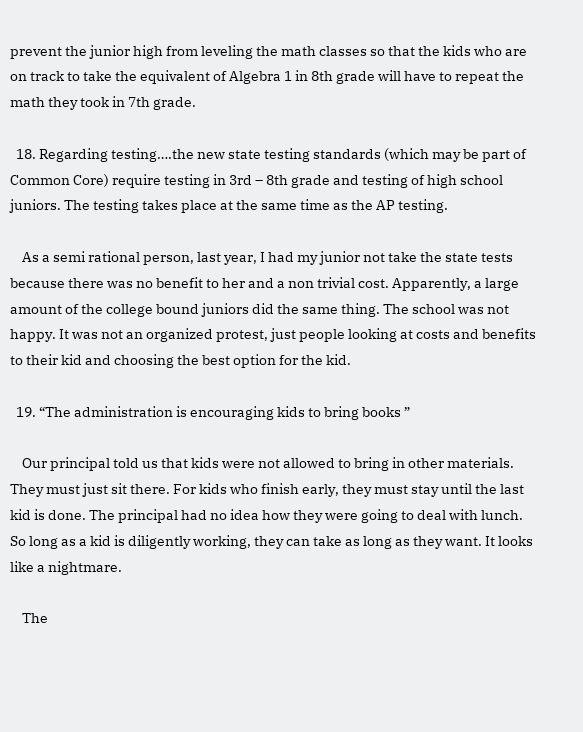prevent the junior high from leveling the math classes so that the kids who are on track to take the equivalent of Algebra 1 in 8th grade will have to repeat the math they took in 7th grade.

  18. Regarding testing….the new state testing standards (which may be part of Common Core) require testing in 3rd – 8th grade and testing of high school juniors. The testing takes place at the same time as the AP testing.

    As a semi rational person, last year, I had my junior not take the state tests because there was no benefit to her and a non trivial cost. Apparently, a large amount of the college bound juniors did the same thing. The school was not happy. It was not an organized protest, just people looking at costs and benefits to their kid and choosing the best option for the kid.

  19. “The administration is encouraging kids to bring books ”

    Our principal told us that kids were not allowed to bring in other materials. They must just sit there. For kids who finish early, they must stay until the last kid is done. The principal had no idea how they were going to deal with lunch. So long as a kid is diligently working, they can take as long as they want. It looks like a nightmare.

    The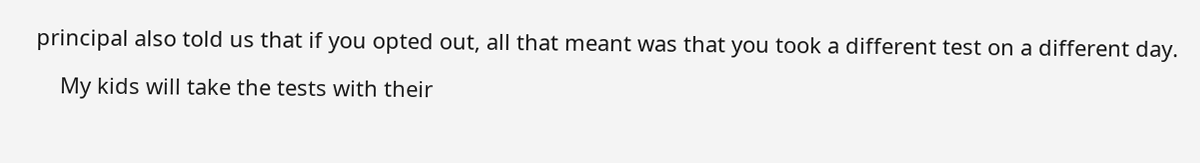principal also told us that if you opted out, all that meant was that you took a different test on a different day.

    My kids will take the tests with their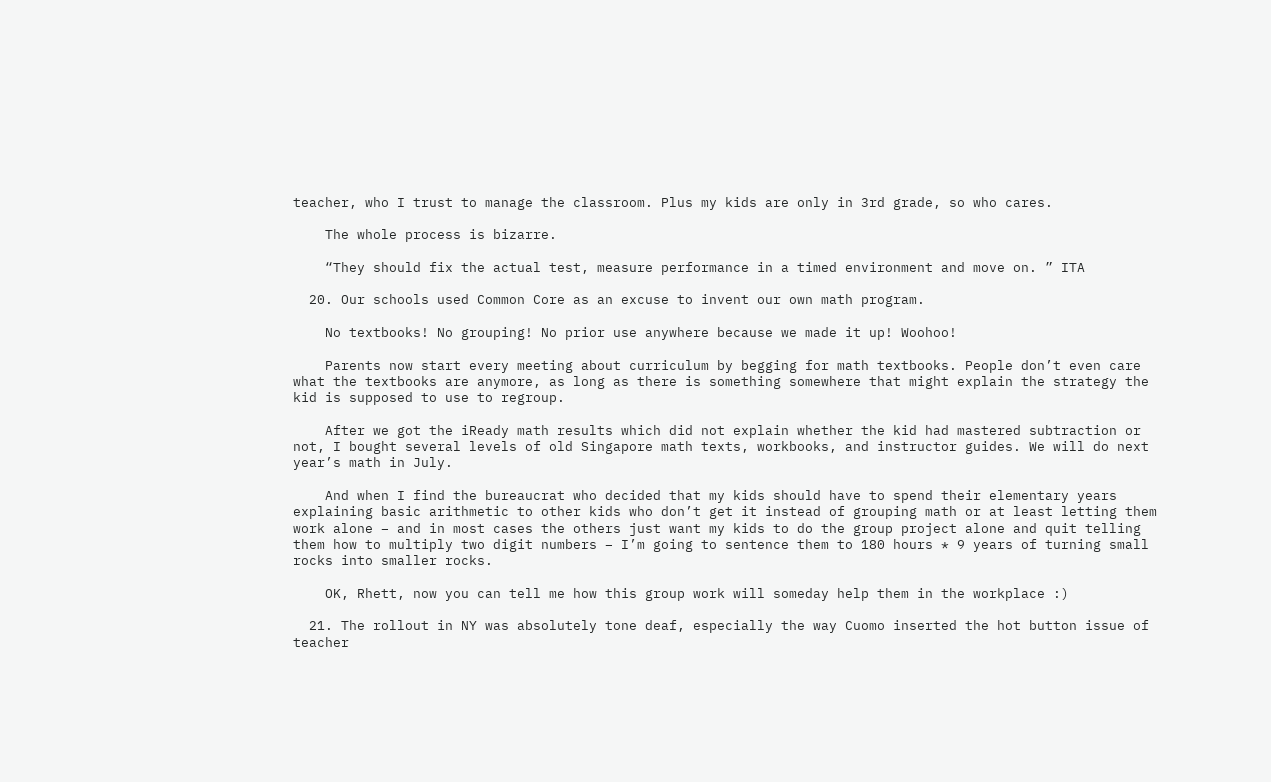teacher, who I trust to manage the classroom. Plus my kids are only in 3rd grade, so who cares.

    The whole process is bizarre.

    “They should fix the actual test, measure performance in a timed environment and move on. ” ITA

  20. Our schools used Common Core as an excuse to invent our own math program.

    No textbooks! No grouping! No prior use anywhere because we made it up! Woohoo!

    Parents now start every meeting about curriculum by begging for math textbooks. People don’t even care what the textbooks are anymore, as long as there is something somewhere that might explain the strategy the kid is supposed to use to regroup.

    After we got the iReady math results which did not explain whether the kid had mastered subtraction or not, I bought several levels of old Singapore math texts, workbooks, and instructor guides. We will do next year’s math in July.

    And when I find the bureaucrat who decided that my kids should have to spend their elementary years explaining basic arithmetic to other kids who don’t get it instead of grouping math or at least letting them work alone – and in most cases the others just want my kids to do the group project alone and quit telling them how to multiply two digit numbers – I’m going to sentence them to 180 hours * 9 years of turning small rocks into smaller rocks.

    OK, Rhett, now you can tell me how this group work will someday help them in the workplace :)

  21. The rollout in NY was absolutely tone deaf, especially the way Cuomo inserted the hot button issue of teacher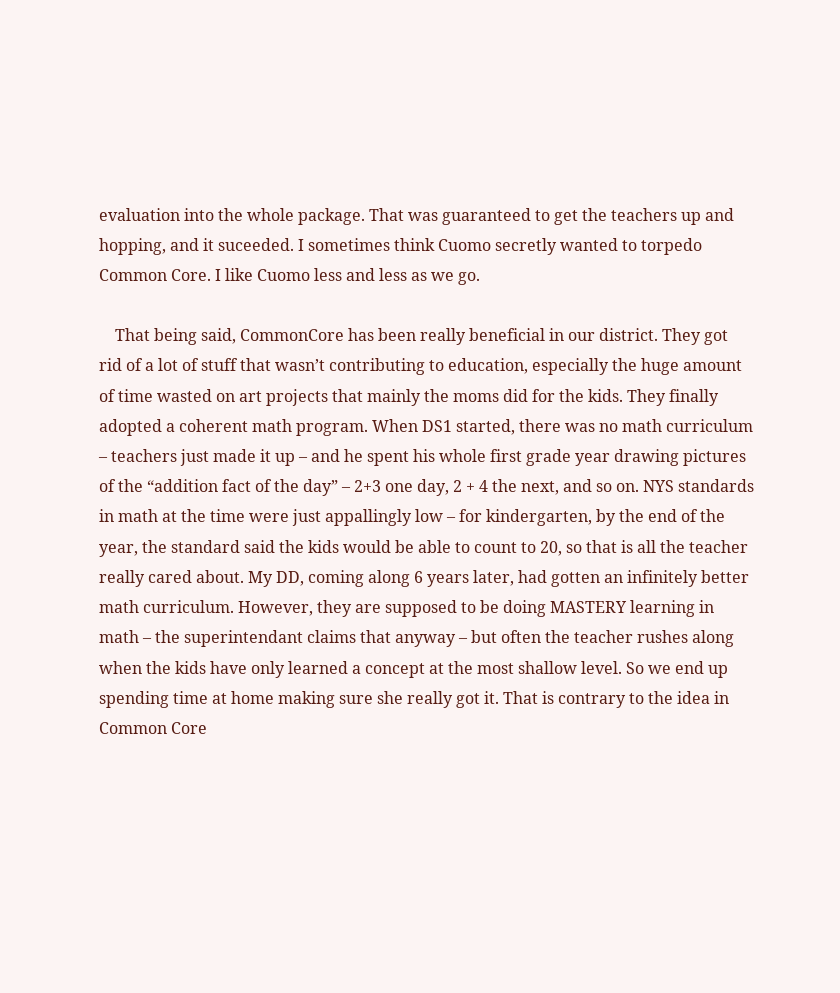evaluation into the whole package. That was guaranteed to get the teachers up and hopping, and it suceeded. I sometimes think Cuomo secretly wanted to torpedo Common Core. I like Cuomo less and less as we go.

    That being said, CommonCore has been really beneficial in our district. They got rid of a lot of stuff that wasn’t contributing to education, especially the huge amount of time wasted on art projects that mainly the moms did for the kids. They finally adopted a coherent math program. When DS1 started, there was no math curriculum – teachers just made it up – and he spent his whole first grade year drawing pictures of the “addition fact of the day” – 2+3 one day, 2 + 4 the next, and so on. NYS standards in math at the time were just appallingly low – for kindergarten, by the end of the year, the standard said the kids would be able to count to 20, so that is all the teacher really cared about. My DD, coming along 6 years later, had gotten an infinitely better math curriculum. However, they are supposed to be doing MASTERY learning in math – the superintendant claims that anyway – but often the teacher rushes along when the kids have only learned a concept at the most shallow level. So we end up spending time at home making sure she really got it. That is contrary to the idea in Common Core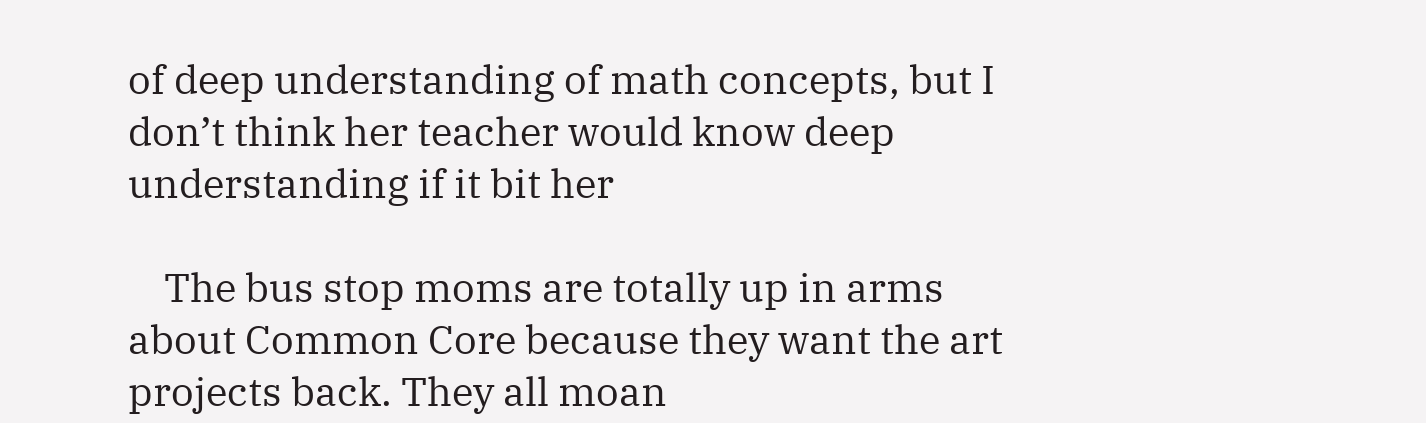of deep understanding of math concepts, but I don’t think her teacher would know deep understanding if it bit her

    The bus stop moms are totally up in arms about Common Core because they want the art projects back. They all moan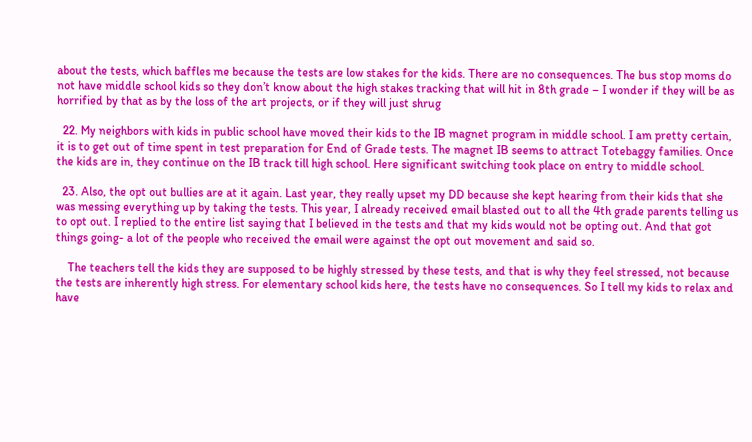about the tests, which baffles me because the tests are low stakes for the kids. There are no consequences. The bus stop moms do not have middle school kids so they don’t know about the high stakes tracking that will hit in 8th grade – I wonder if they will be as horrified by that as by the loss of the art projects, or if they will just shrug

  22. My neighbors with kids in public school have moved their kids to the IB magnet program in middle school. I am pretty certain, it is to get out of time spent in test preparation for End of Grade tests. The magnet IB seems to attract Totebaggy families. Once the kids are in, they continue on the IB track till high school. Here significant switching took place on entry to middle school.

  23. Also, the opt out bullies are at it again. Last year, they really upset my DD because she kept hearing from their kids that she was messing everything up by taking the tests. This year, I already received email blasted out to all the 4th grade parents telling us to opt out. I replied to the entire list saying that I believed in the tests and that my kids would not be opting out. And that got things going- a lot of the people who received the email were against the opt out movement and said so.

    The teachers tell the kids they are supposed to be highly stressed by these tests, and that is why they feel stressed, not because the tests are inherently high stress. For elementary school kids here, the tests have no consequences. So I tell my kids to relax and have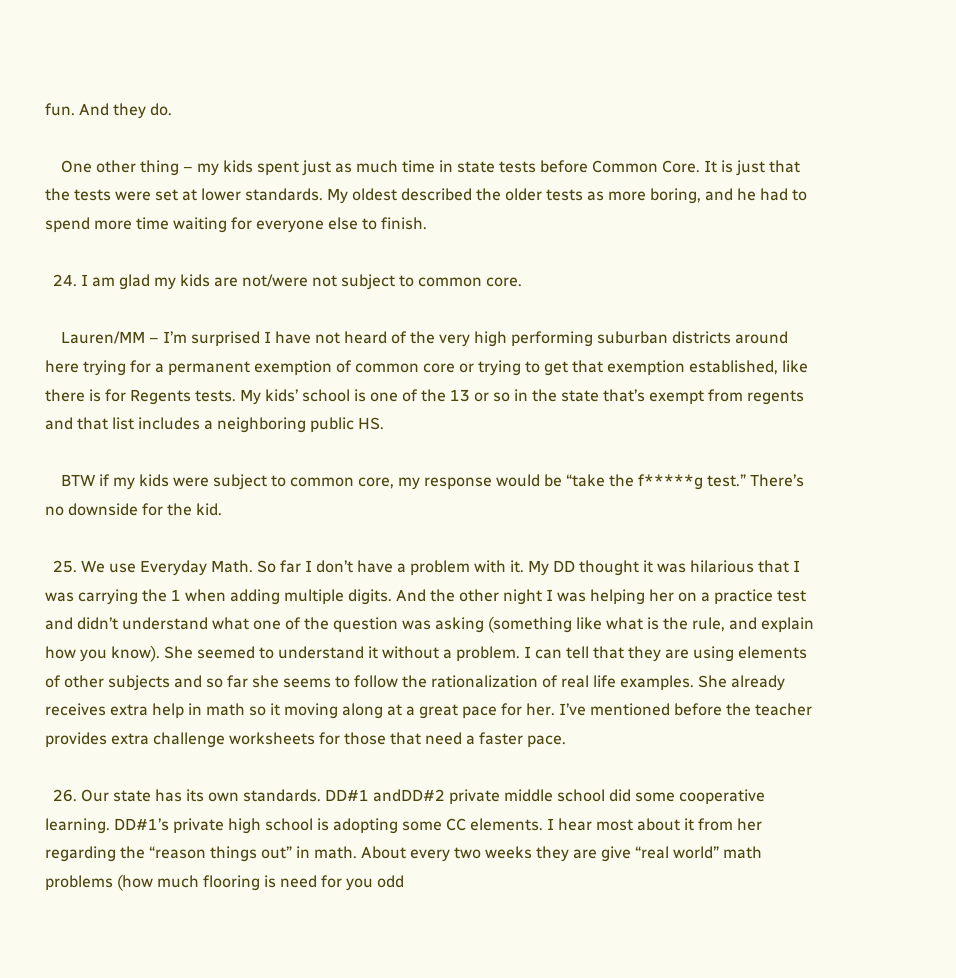fun. And they do.

    One other thing – my kids spent just as much time in state tests before Common Core. It is just that the tests were set at lower standards. My oldest described the older tests as more boring, and he had to spend more time waiting for everyone else to finish.

  24. I am glad my kids are not/were not subject to common core.

    Lauren/MM – I’m surprised I have not heard of the very high performing suburban districts around here trying for a permanent exemption of common core or trying to get that exemption established, like there is for Regents tests. My kids’ school is one of the 13 or so in the state that’s exempt from regents and that list includes a neighboring public HS.

    BTW if my kids were subject to common core, my response would be “take the f*****g test.” There’s no downside for the kid.

  25. We use Everyday Math. So far I don’t have a problem with it. My DD thought it was hilarious that I was carrying the 1 when adding multiple digits. And the other night I was helping her on a practice test and didn’t understand what one of the question was asking (something like what is the rule, and explain how you know). She seemed to understand it without a problem. I can tell that they are using elements of other subjects and so far she seems to follow the rationalization of real life examples. She already receives extra help in math so it moving along at a great pace for her. I’ve mentioned before the teacher provides extra challenge worksheets for those that need a faster pace.

  26. Our state has its own standards. DD#1 andDD#2 private middle school did some cooperative learning. DD#1’s private high school is adopting some CC elements. I hear most about it from her regarding the “reason things out” in math. About every two weeks they are give “real world” math problems (how much flooring is need for you odd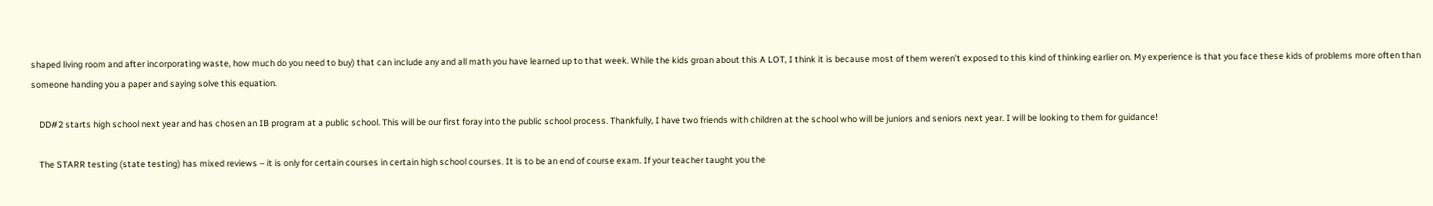shaped living room and after incorporating waste, how much do you need to buy) that can include any and all math you have learned up to that week. While the kids groan about this A LOT, I think it is because most of them weren’t exposed to this kind of thinking earlier on. My experience is that you face these kids of problems more often than someone handing you a paper and saying solve this equation.

    DD#2 starts high school next year and has chosen an IB program at a public school. This will be our first foray into the public school process. Thankfully, I have two friends with children at the school who will be juniors and seniors next year. I will be looking to them for guidance!

    The STARR testing (state testing) has mixed reviews – it is only for certain courses in certain high school courses. It is to be an end of course exam. If your teacher taught you the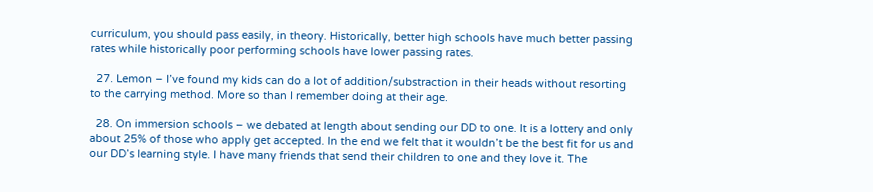curriculum, you should pass easily, in theory. Historically, better high schools have much better passing rates while historically poor performing schools have lower passing rates.

  27. Lemon – I’ve found my kids can do a lot of addition/substraction in their heads without resorting to the carrying method. More so than I remember doing at their age.

  28. On immersion schools – we debated at length about sending our DD to one. It is a lottery and only about 25% of those who apply get accepted. In the end we felt that it wouldn’t be the best fit for us and our DD’s learning style. I have many friends that send their children to one and they love it. The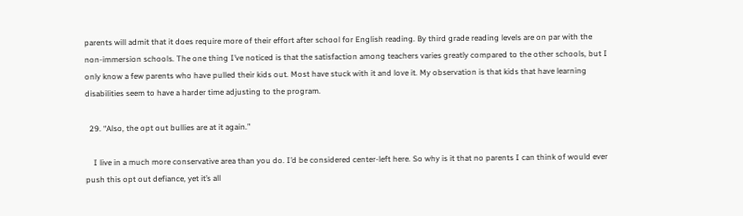parents will admit that it does require more of their effort after school for English reading. By third grade reading levels are on par with the non-immersion schools. The one thing I’ve noticed is that the satisfaction among teachers varies greatly compared to the other schools, but I only know a few parents who have pulled their kids out. Most have stuck with it and love it. My observation is that kids that have learning disabilities seem to have a harder time adjusting to the program.

  29. “Also, the opt out bullies are at it again.”

    I live in a much more conservative area than you do. I’d be considered center-left here. So why is it that no parents I can think of would ever push this opt out defiance, yet it’s all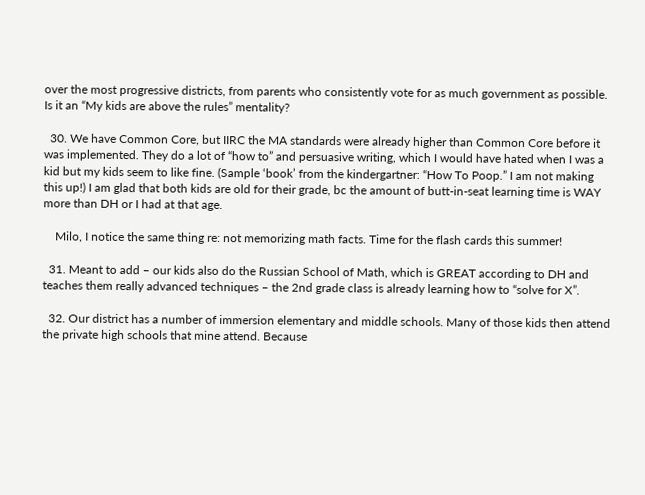over the most progressive districts, from parents who consistently vote for as much government as possible. Is it an “My kids are above the rules” mentality?

  30. We have Common Core, but IIRC the MA standards were already higher than Common Core before it was implemented. They do a lot of “how to” and persuasive writing, which I would have hated when I was a kid but my kids seem to like fine. (Sample ‘book’ from the kindergartner: “How To Poop.” I am not making this up!) I am glad that both kids are old for their grade, bc the amount of butt-in-seat learning time is WAY more than DH or I had at that age.

    Milo, I notice the same thing re: not memorizing math facts. Time for the flash cards this summer!

  31. Meant to add – our kids also do the Russian School of Math, which is GREAT according to DH and teaches them really advanced techniques – the 2nd grade class is already learning how to “solve for X”.

  32. Our district has a number of immersion elementary and middle schools. Many of those kids then attend the private high schools that mine attend. Because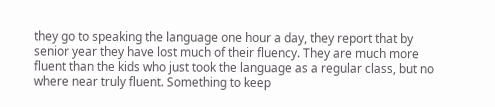they go to speaking the language one hour a day, they report that by senior year they have lost much of their fluency. They are much more fluent than the kids who just took the language as a regular class, but no where near truly fluent. Something to keep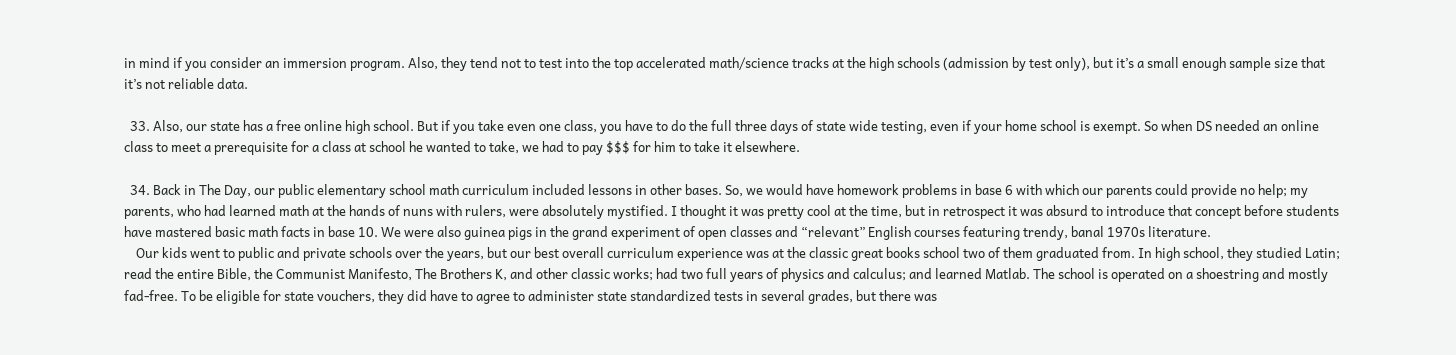in mind if you consider an immersion program. Also, they tend not to test into the top accelerated math/science tracks at the high schools (admission by test only), but it’s a small enough sample size that it’s not reliable data.

  33. Also, our state has a free online high school. But if you take even one class, you have to do the full three days of state wide testing, even if your home school is exempt. So when DS needed an online class to meet a prerequisite for a class at school he wanted to take, we had to pay $$$ for him to take it elsewhere.

  34. Back in The Day, our public elementary school math curriculum included lessons in other bases. So, we would have homework problems in base 6 with which our parents could provide no help; my parents, who had learned math at the hands of nuns with rulers, were absolutely mystified. I thought it was pretty cool at the time, but in retrospect it was absurd to introduce that concept before students have mastered basic math facts in base 10. We were also guinea pigs in the grand experiment of open classes and “relevant” English courses featuring trendy, banal 1970s literature.
    Our kids went to public and private schools over the years, but our best overall curriculum experience was at the classic great books school two of them graduated from. In high school, they studied Latin; read the entire Bible, the Communist Manifesto, The Brothers K, and other classic works; had two full years of physics and calculus; and learned Matlab. The school is operated on a shoestring and mostly fad-free. To be eligible for state vouchers, they did have to agree to administer state standardized tests in several grades, but there was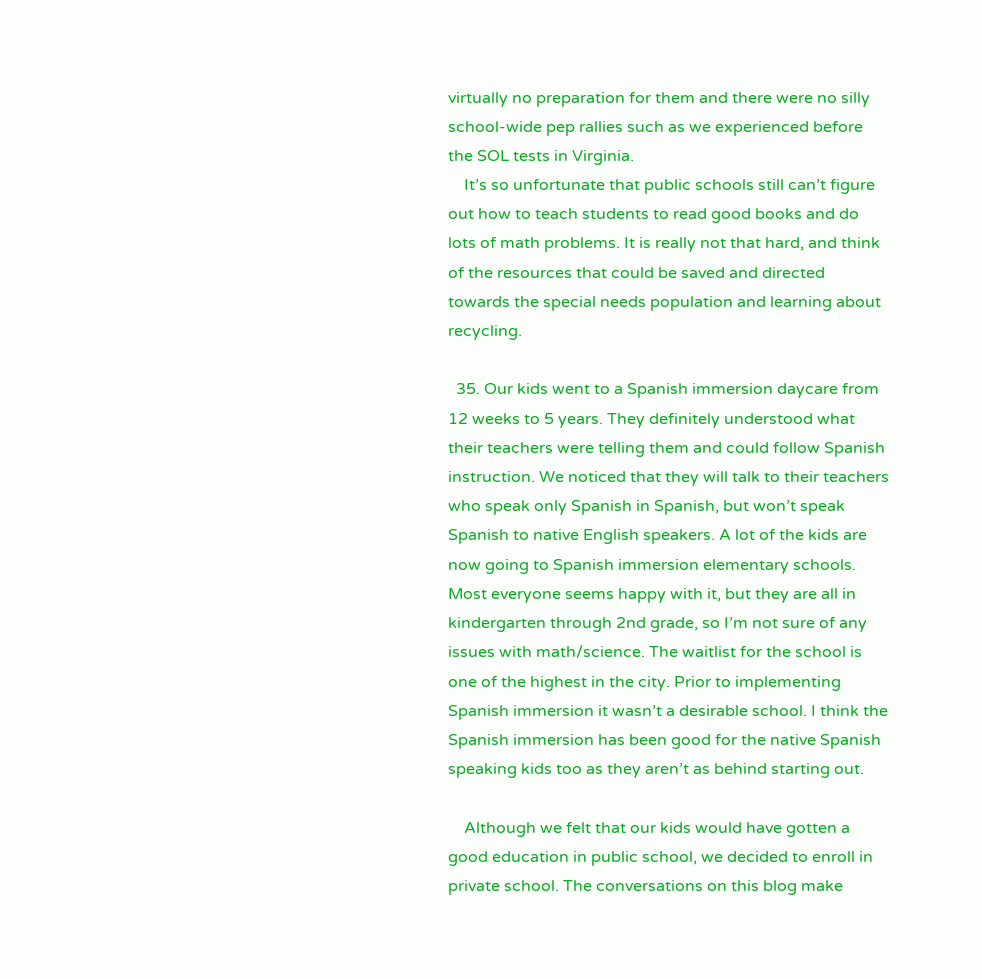virtually no preparation for them and there were no silly school-wide pep rallies such as we experienced before the SOL tests in Virginia.
    It’s so unfortunate that public schools still can’t figure out how to teach students to read good books and do lots of math problems. It is really not that hard, and think of the resources that could be saved and directed towards the special needs population and learning about recycling.

  35. Our kids went to a Spanish immersion daycare from 12 weeks to 5 years. They definitely understood what their teachers were telling them and could follow Spanish instruction. We noticed that they will talk to their teachers who speak only Spanish in Spanish, but won’t speak Spanish to native English speakers. A lot of the kids are now going to Spanish immersion elementary schools. Most everyone seems happy with it, but they are all in kindergarten through 2nd grade, so I’m not sure of any issues with math/science. The waitlist for the school is one of the highest in the city. Prior to implementing Spanish immersion it wasn’t a desirable school. I think the Spanish immersion has been good for the native Spanish speaking kids too as they aren’t as behind starting out.

    Although we felt that our kids would have gotten a good education in public school, we decided to enroll in private school. The conversations on this blog make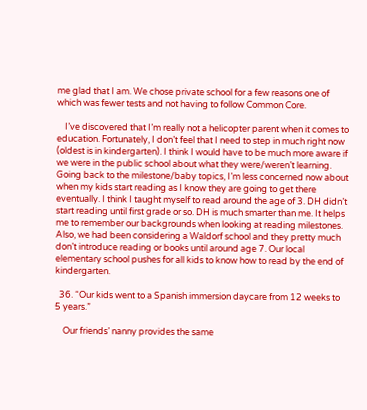me glad that I am. We chose private school for a few reasons one of which was fewer tests and not having to follow Common Core.

    I’ve discovered that I’m really not a helicopter parent when it comes to education. Fortunately, I don’t feel that I need to step in much right now (oldest is in kindergarten). I think I would have to be much more aware if we were in the public school about what they were/weren’t learning. Going back to the milestone/baby topics, I’m less concerned now about when my kids start reading as I know they are going to get there eventually. I think I taught myself to read around the age of 3. DH didn’t start reading until first grade or so. DH is much smarter than me. It helps me to remember our backgrounds when looking at reading milestones. Also, we had been considering a Waldorf school and they pretty much don’t introduce reading or books until around age 7. Our local elementary school pushes for all kids to know how to read by the end of kindergarten.

  36. “Our kids went to a Spanish immersion daycare from 12 weeks to 5 years.”

    Our friends’ nanny provides the same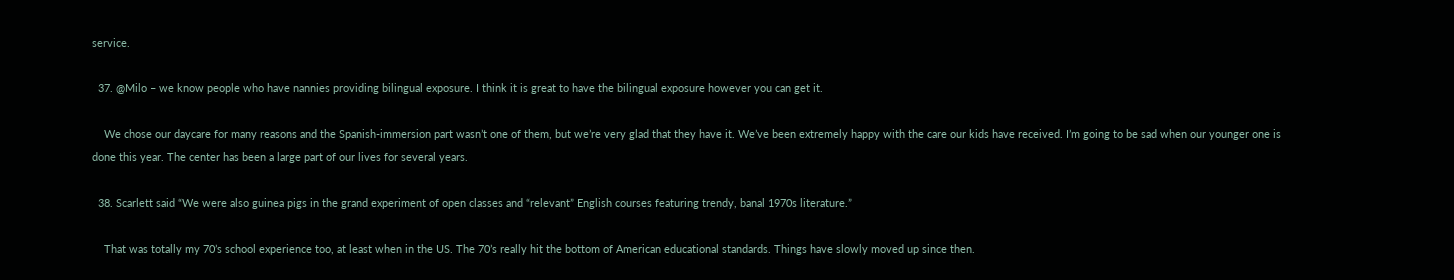service.

  37. @Milo – we know people who have nannies providing bilingual exposure. I think it is great to have the bilingual exposure however you can get it.

    We chose our daycare for many reasons and the Spanish-immersion part wasn’t one of them, but we’re very glad that they have it. We’ve been extremely happy with the care our kids have received. I’m going to be sad when our younger one is done this year. The center has been a large part of our lives for several years.

  38. Scarlett said “We were also guinea pigs in the grand experiment of open classes and “relevant” English courses featuring trendy, banal 1970s literature.”

    That was totally my 70’s school experience too, at least when in the US. The 70’s really hit the bottom of American educational standards. Things have slowly moved up since then.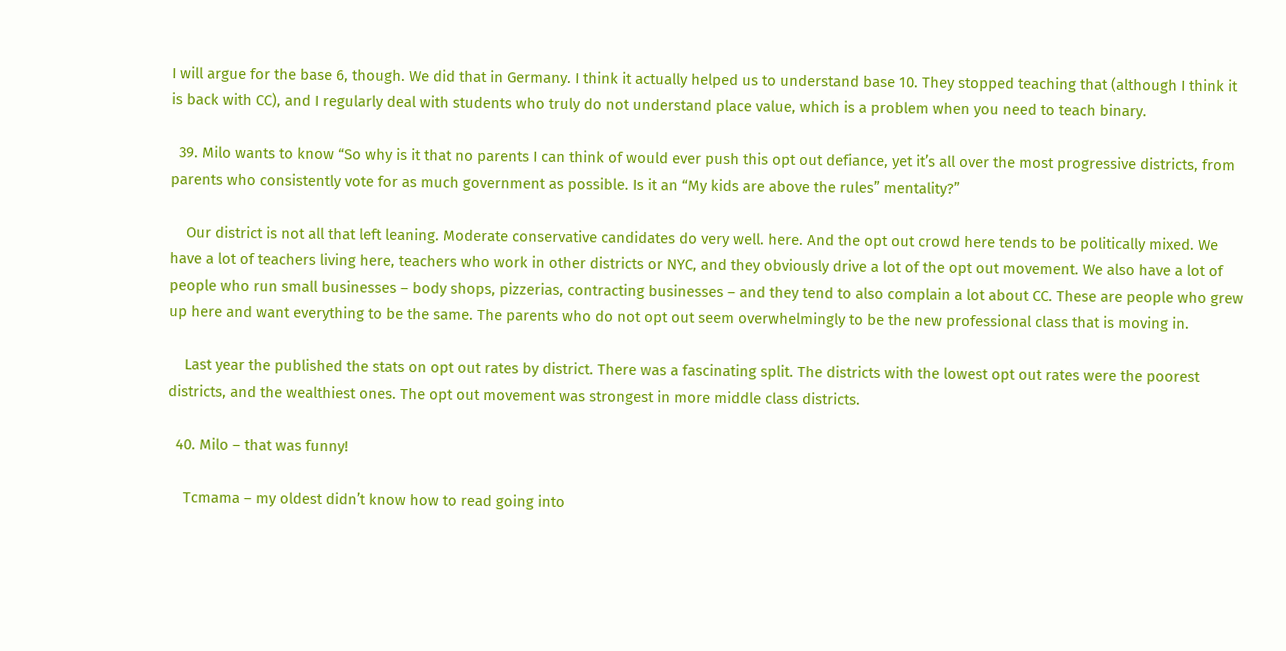I will argue for the base 6, though. We did that in Germany. I think it actually helped us to understand base 10. They stopped teaching that (although I think it is back with CC), and I regularly deal with students who truly do not understand place value, which is a problem when you need to teach binary.

  39. Milo wants to know “So why is it that no parents I can think of would ever push this opt out defiance, yet it’s all over the most progressive districts, from parents who consistently vote for as much government as possible. Is it an “My kids are above the rules” mentality?”

    Our district is not all that left leaning. Moderate conservative candidates do very well. here. And the opt out crowd here tends to be politically mixed. We have a lot of teachers living here, teachers who work in other districts or NYC, and they obviously drive a lot of the opt out movement. We also have a lot of people who run small businesses – body shops, pizzerias, contracting businesses – and they tend to also complain a lot about CC. These are people who grew up here and want everything to be the same. The parents who do not opt out seem overwhelmingly to be the new professional class that is moving in.

    Last year the published the stats on opt out rates by district. There was a fascinating split. The districts with the lowest opt out rates were the poorest districts, and the wealthiest ones. The opt out movement was strongest in more middle class districts.

  40. Milo – that was funny!

    Tcmama – my oldest didn’t know how to read going into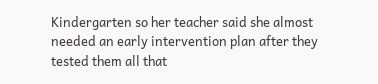Kindergarten so her teacher said she almost needed an early intervention plan after they tested them all that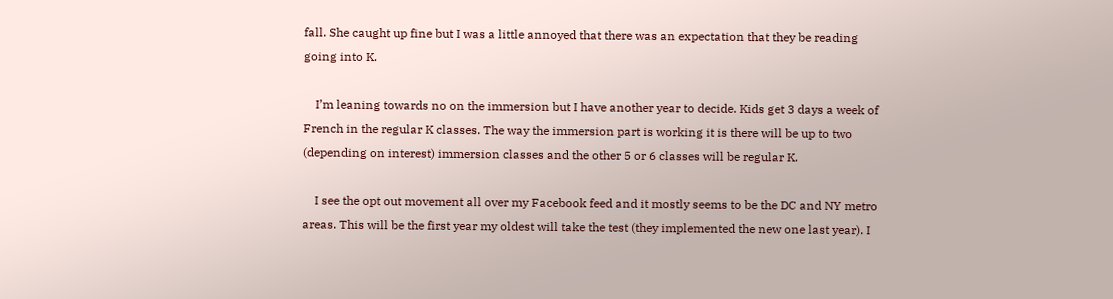fall. She caught up fine but I was a little annoyed that there was an expectation that they be reading going into K.

    I’m leaning towards no on the immersion but I have another year to decide. Kids get 3 days a week of French in the regular K classes. The way the immersion part is working it is there will be up to two (depending on interest) immersion classes and the other 5 or 6 classes will be regular K.

    I see the opt out movement all over my Facebook feed and it mostly seems to be the DC and NY metro areas. This will be the first year my oldest will take the test (they implemented the new one last year). I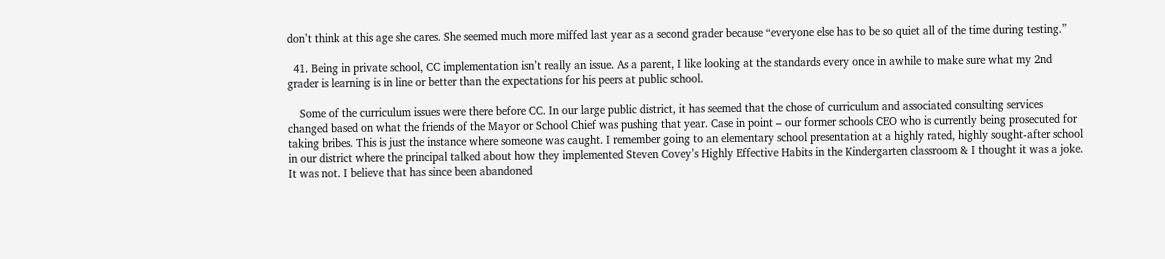don’t think at this age she cares. She seemed much more miffed last year as a second grader because “everyone else has to be so quiet all of the time during testing.”

  41. Being in private school, CC implementation isn’t really an issue. As a parent, I like looking at the standards every once in awhile to make sure what my 2nd grader is learning is in line or better than the expectations for his peers at public school.

    Some of the curriculum issues were there before CC. In our large public district, it has seemed that the chose of curriculum and associated consulting services changed based on what the friends of the Mayor or School Chief was pushing that year. Case in point – our former schools CEO who is currently being prosecuted for taking bribes. This is just the instance where someone was caught. I remember going to an elementary school presentation at a highly rated, highly sought-after school in our district where the principal talked about how they implemented Steven Covey’s Highly Effective Habits in the Kindergarten classroom & I thought it was a joke. It was not. I believe that has since been abandoned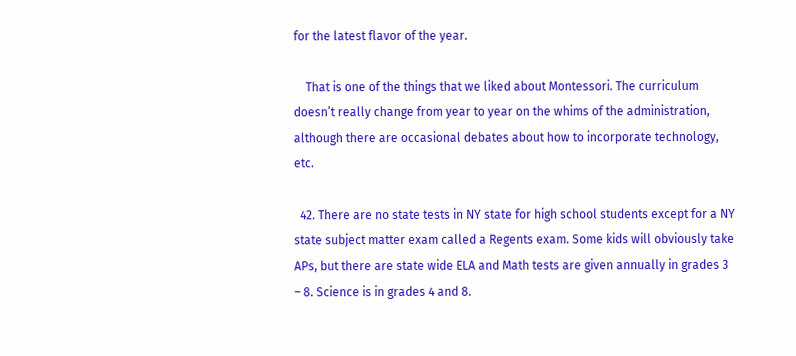for the latest flavor of the year.

    That is one of the things that we liked about Montessori. The curriculum doesn’t really change from year to year on the whims of the administration, although there are occasional debates about how to incorporate technology, etc.

  42. There are no state tests in NY state for high school students except for a NY state subject matter exam called a Regents exam. Some kids will obviously take APs, but there are state wide ELA and Math tests are given annually in grades 3 – 8. Science is in grades 4 and 8.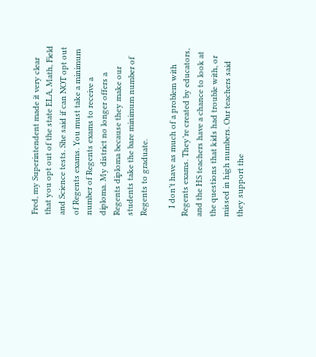Fred, my Superintendent made it very clear that you opt out of the state ELA, Math, Field and Science tests. She said if can NOT opt out of Regents exams. You must take a minimum number of Regents exams to receive a diploma. My district no longer offers a Regents diploma because they make our students take the bare minimum number of Regents to graduate.

    I don’t have as much of a problem with Regents exams. They’re created by educators, and the HS teachers have a chance to look at the questions that kids had trouble with, or missed in high numbers. Our teachers said they support the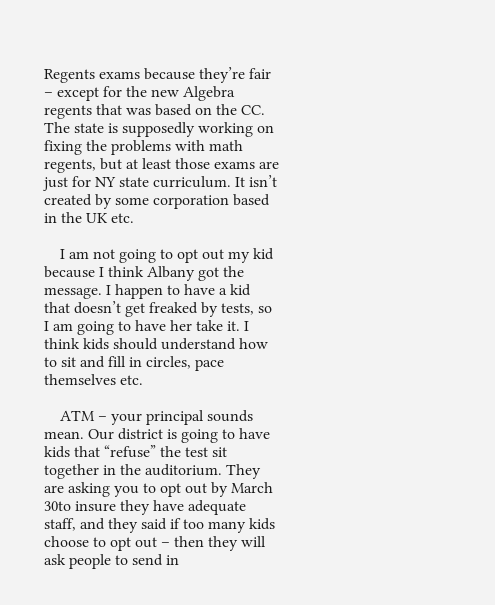Regents exams because they’re fair – except for the new Algebra regents that was based on the CC. The state is supposedly working on fixing the problems with math regents, but at least those exams are just for NY state curriculum. It isn’t created by some corporation based in the UK etc.

    I am not going to opt out my kid because I think Albany got the message. I happen to have a kid that doesn’t get freaked by tests, so I am going to have her take it. I think kids should understand how to sit and fill in circles, pace themselves etc.

    ATM – your principal sounds mean. Our district is going to have kids that “refuse” the test sit together in the auditorium. They are asking you to opt out by March 30to insure they have adequate staff, and they said if too many kids choose to opt out – then they will ask people to send in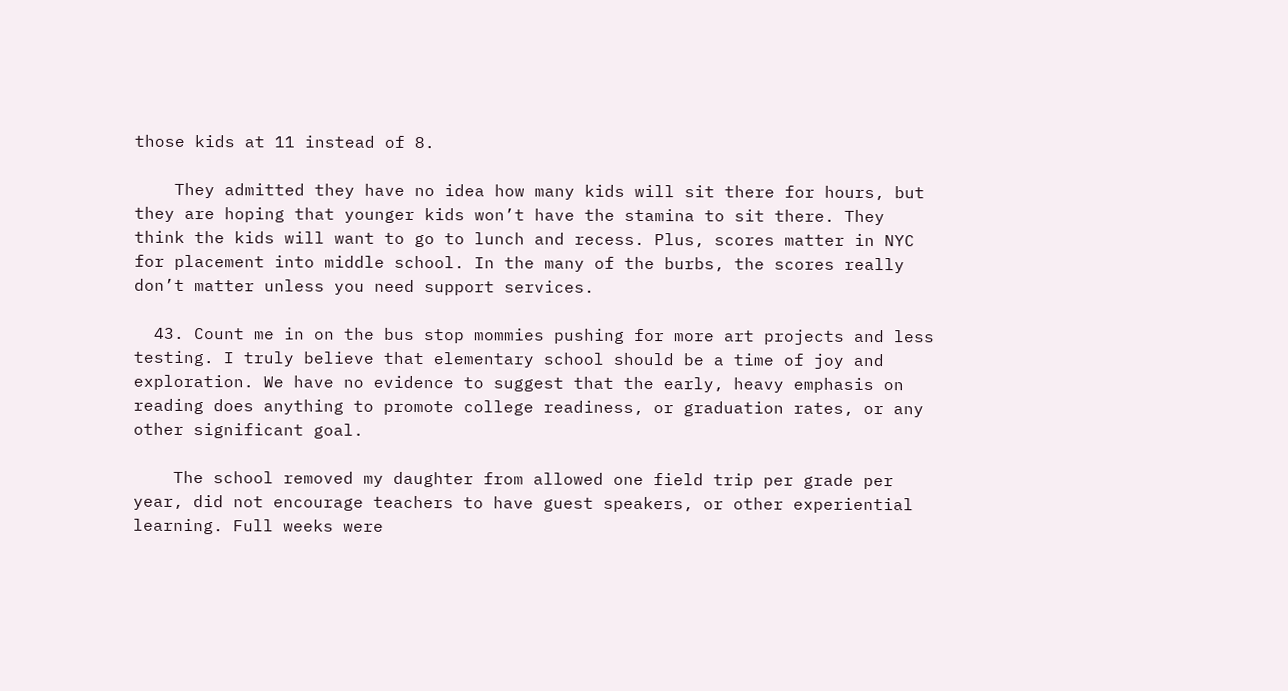those kids at 11 instead of 8.

    They admitted they have no idea how many kids will sit there for hours, but they are hoping that younger kids won’t have the stamina to sit there. They think the kids will want to go to lunch and recess. Plus, scores matter in NYC for placement into middle school. In the many of the burbs, the scores really don’t matter unless you need support services.

  43. Count me in on the bus stop mommies pushing for more art projects and less testing. I truly believe that elementary school should be a time of joy and exploration. We have no evidence to suggest that the early, heavy emphasis on reading does anything to promote college readiness, or graduation rates, or any other significant goal.

    The school removed my daughter from allowed one field trip per grade per year, did not encourage teachers to have guest speakers, or other experiential learning. Full weeks were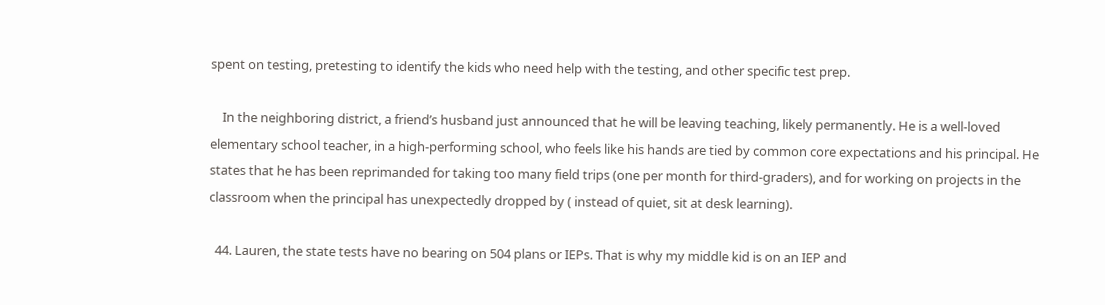spent on testing, pretesting to identify the kids who need help with the testing, and other specific test prep.

    In the neighboring district, a friend’s husband just announced that he will be leaving teaching, likely permanently. He is a well-loved elementary school teacher, in a high-performing school, who feels like his hands are tied by common core expectations and his principal. He states that he has been reprimanded for taking too many field trips (one per month for third-graders), and for working on projects in the classroom when the principal has unexpectedly dropped by ( instead of quiet, sit at desk learning).

  44. Lauren, the state tests have no bearing on 504 plans or IEPs. That is why my middle kid is on an IEP and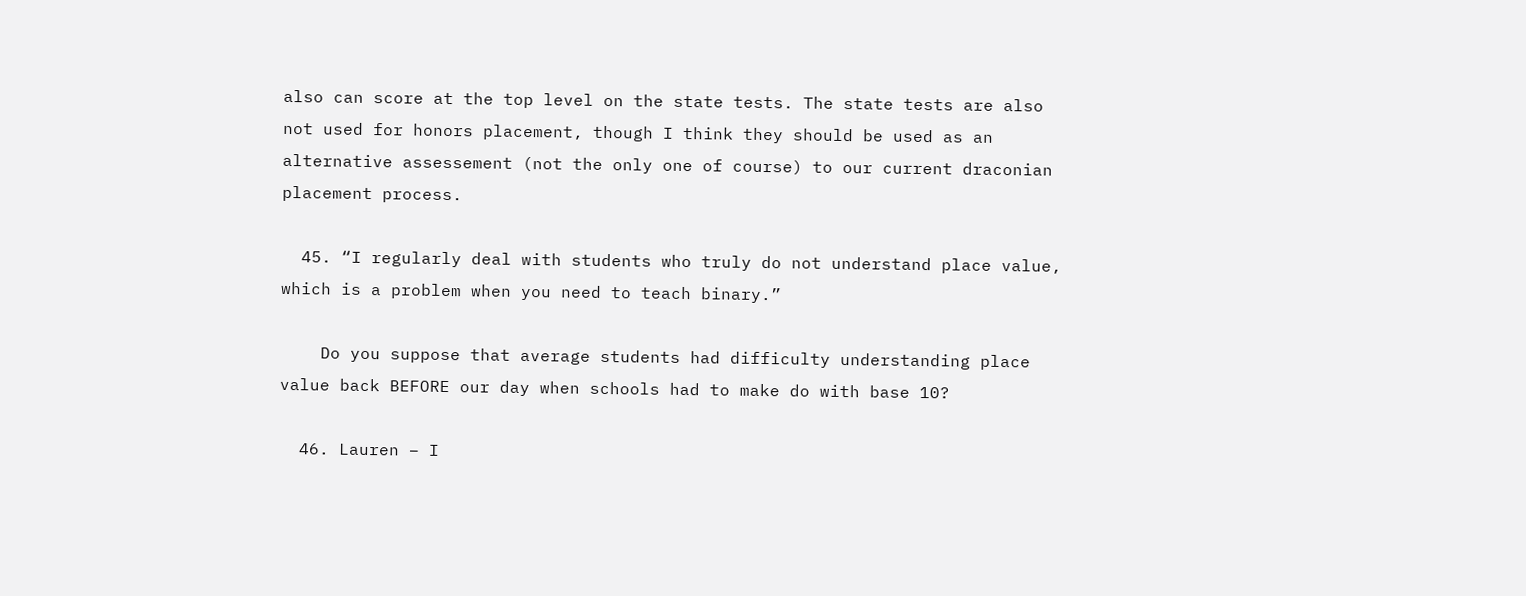also can score at the top level on the state tests. The state tests are also not used for honors placement, though I think they should be used as an alternative assessement (not the only one of course) to our current draconian placement process.

  45. “I regularly deal with students who truly do not understand place value, which is a problem when you need to teach binary.”

    Do you suppose that average students had difficulty understanding place value back BEFORE our day when schools had to make do with base 10?

  46. Lauren – I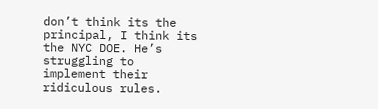don’t think its the principal, I think its the NYC DOE. He’s struggling to implement their ridiculous rules.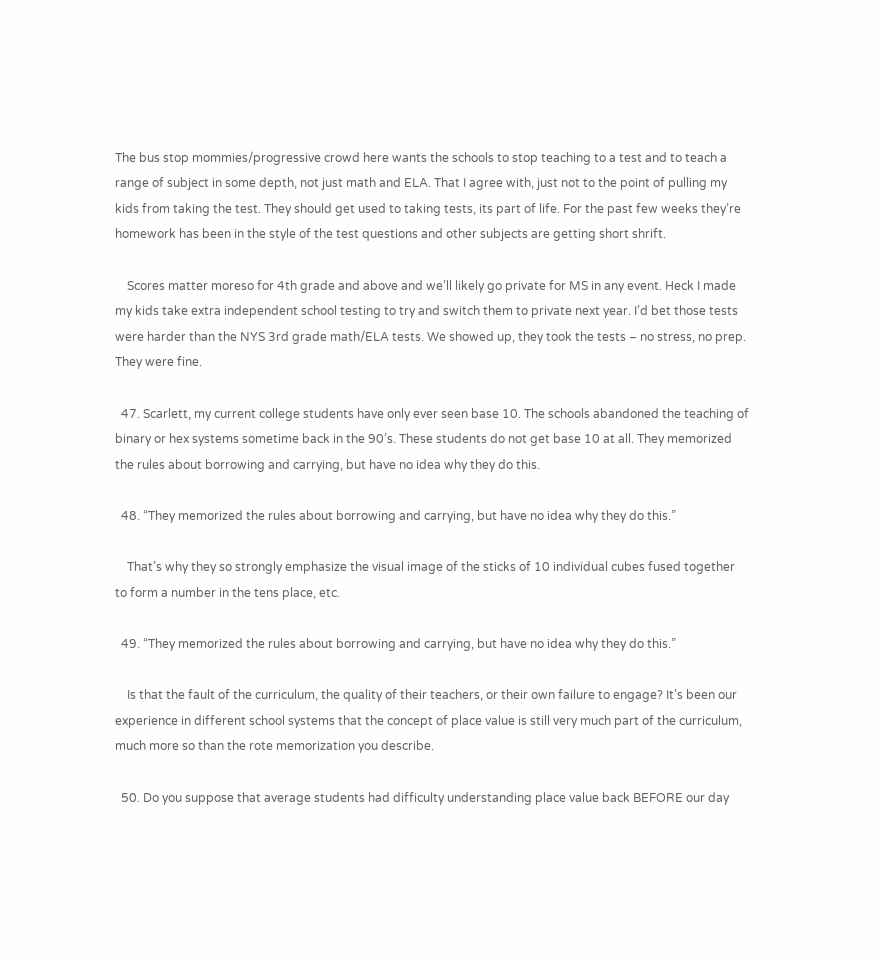The bus stop mommies/progressive crowd here wants the schools to stop teaching to a test and to teach a range of subject in some depth, not just math and ELA. That I agree with, just not to the point of pulling my kids from taking the test. They should get used to taking tests, its part of life. For the past few weeks they’re homework has been in the style of the test questions and other subjects are getting short shrift.

    Scores matter moreso for 4th grade and above and we’ll likely go private for MS in any event. Heck I made my kids take extra independent school testing to try and switch them to private next year. I’d bet those tests were harder than the NYS 3rd grade math/ELA tests. We showed up, they took the tests – no stress, no prep. They were fine.

  47. Scarlett, my current college students have only ever seen base 10. The schools abandoned the teaching of binary or hex systems sometime back in the 90’s. These students do not get base 10 at all. They memorized the rules about borrowing and carrying, but have no idea why they do this.

  48. “They memorized the rules about borrowing and carrying, but have no idea why they do this.”

    That’s why they so strongly emphasize the visual image of the sticks of 10 individual cubes fused together to form a number in the tens place, etc.

  49. “They memorized the rules about borrowing and carrying, but have no idea why they do this.”

    Is that the fault of the curriculum, the quality of their teachers, or their own failure to engage? It’s been our experience in different school systems that the concept of place value is still very much part of the curriculum, much more so than the rote memorization you describe.

  50. Do you suppose that average students had difficulty understanding place value back BEFORE our day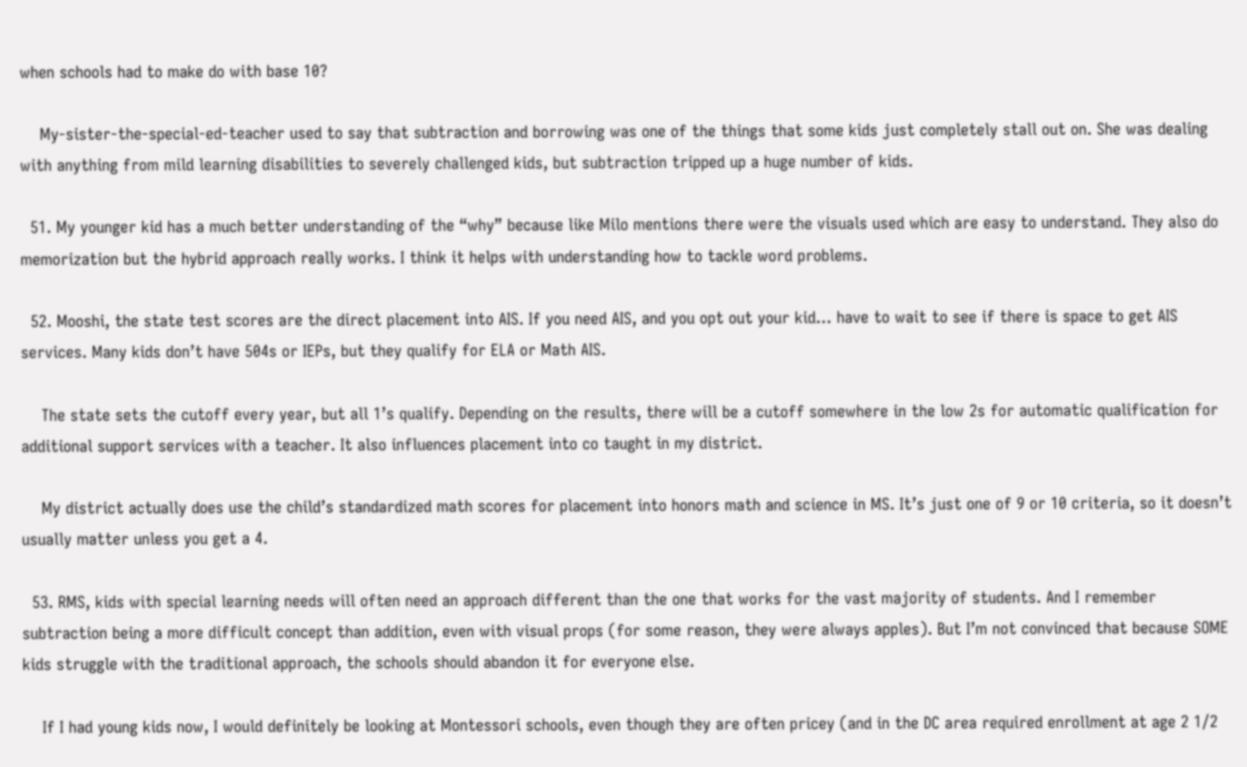when schools had to make do with base 10?

    My-sister-the-special-ed-teacher used to say that subtraction and borrowing was one of the things that some kids just completely stall out on. She was dealing with anything from mild learning disabilities to severely challenged kids, but subtraction tripped up a huge number of kids.

  51. My younger kid has a much better understanding of the “why” because like Milo mentions there were the visuals used which are easy to understand. They also do memorization but the hybrid approach really works. I think it helps with understanding how to tackle word problems.

  52. Mooshi, the state test scores are the direct placement into AIS. If you need AIS, and you opt out your kid… have to wait to see if there is space to get AIS services. Many kids don’t have 504s or IEPs, but they qualify for ELA or Math AIS.

    The state sets the cutoff every year, but all 1’s qualify. Depending on the results, there will be a cutoff somewhere in the low 2s for automatic qualification for additional support services with a teacher. It also influences placement into co taught in my district.

    My district actually does use the child’s standardized math scores for placement into honors math and science in MS. It’s just one of 9 or 10 criteria, so it doesn’t usually matter unless you get a 4.

  53. RMS, kids with special learning needs will often need an approach different than the one that works for the vast majority of students. And I remember subtraction being a more difficult concept than addition, even with visual props (for some reason, they were always apples). But I’m not convinced that because SOME kids struggle with the traditional approach, the schools should abandon it for everyone else.

    If I had young kids now, I would definitely be looking at Montessori schools, even though they are often pricey (and in the DC area required enrollment at age 2 1/2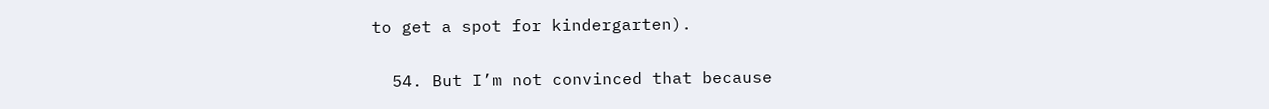to get a spot for kindergarten).

  54. But I’m not convinced that because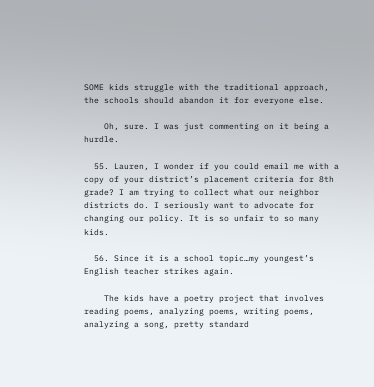SOME kids struggle with the traditional approach, the schools should abandon it for everyone else.

    Oh, sure. I was just commenting on it being a hurdle.

  55. Lauren, I wonder if you could email me with a copy of your district’s placement criteria for 8th grade? I am trying to collect what our neighbor districts do. I seriously want to advocate for changing our policy. It is so unfair to so many kids.

  56. Since it is a school topic…my youngest’s English teacher strikes again.

    The kids have a poetry project that involves reading poems, analyzing poems, writing poems, analyzing a song, pretty standard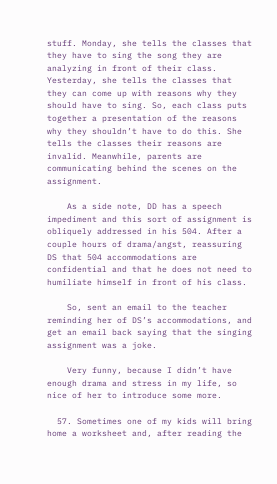stuff. Monday, she tells the classes that they have to sing the song they are analyzing in front of their class. Yesterday, she tells the classes that they can come up with reasons why they should have to sing. So, each class puts together a presentation of the reasons why they shouldn’t have to do this. She tells the classes their reasons are invalid. Meanwhile, parents are communicating behind the scenes on the assignment.

    As a side note, DD has a speech impediment and this sort of assignment is obliquely addressed in his 504. After a couple hours of drama/angst, reassuring DS that 504 accommodations are confidential and that he does not need to humiliate himself in front of his class.

    So, sent an email to the teacher reminding her of DS’s accommodations, and get an email back saying that the singing assignment was a joke.

    Very funny, because I didn’t have enough drama and stress in my life, so nice of her to introduce some more.

  57. Sometimes one of my kids will bring home a worksheet and, after reading the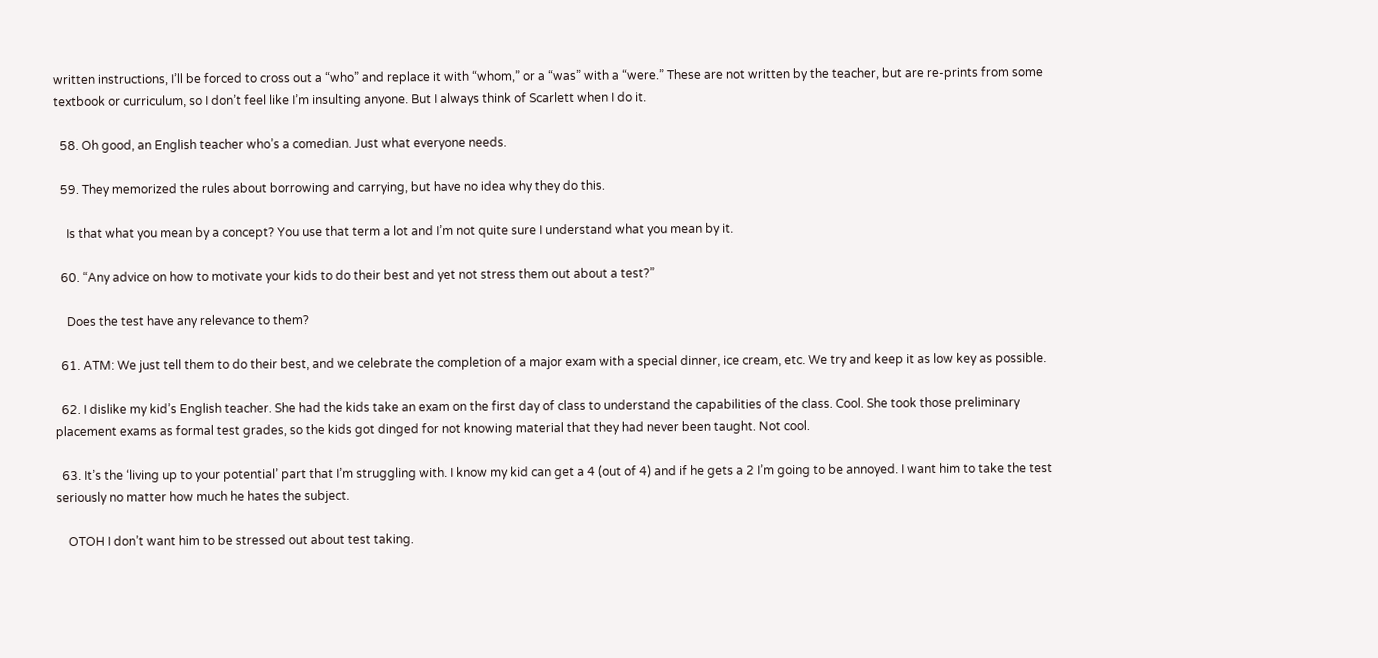written instructions, I’ll be forced to cross out a “who” and replace it with “whom,” or a “was” with a “were.” These are not written by the teacher, but are re-prints from some textbook or curriculum, so I don’t feel like I’m insulting anyone. But I always think of Scarlett when I do it.

  58. Oh good, an English teacher who’s a comedian. Just what everyone needs.

  59. They memorized the rules about borrowing and carrying, but have no idea why they do this.

    Is that what you mean by a concept? You use that term a lot and I’m not quite sure I understand what you mean by it.

  60. “Any advice on how to motivate your kids to do their best and yet not stress them out about a test?”

    Does the test have any relevance to them?

  61. ATM: We just tell them to do their best, and we celebrate the completion of a major exam with a special dinner, ice cream, etc. We try and keep it as low key as possible.

  62. I dislike my kid’s English teacher. She had the kids take an exam on the first day of class to understand the capabilities of the class. Cool. She took those preliminary placement exams as formal test grades, so the kids got dinged for not knowing material that they had never been taught. Not cool.

  63. It’s the ‘living up to your potential’ part that I’m struggling with. I know my kid can get a 4 (out of 4) and if he gets a 2 I’m going to be annoyed. I want him to take the test seriously no matter how much he hates the subject.

    OTOH I don’t want him to be stressed out about test taking.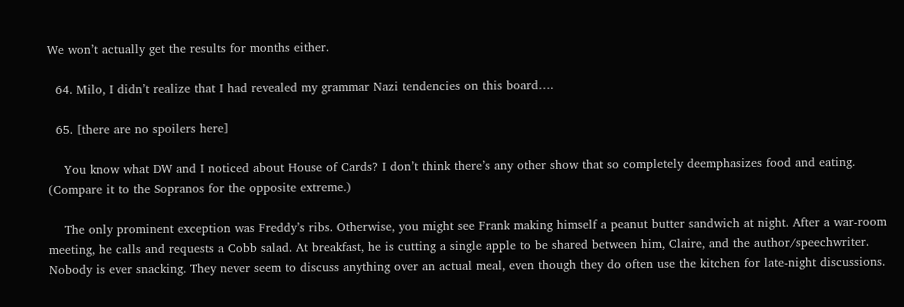We won’t actually get the results for months either.

  64. Milo, I didn’t realize that I had revealed my grammar Nazi tendencies on this board….

  65. [there are no spoilers here]

    You know what DW and I noticed about House of Cards? I don’t think there’s any other show that so completely deemphasizes food and eating. (Compare it to the Sopranos for the opposite extreme.)

    The only prominent exception was Freddy’s ribs. Otherwise, you might see Frank making himself a peanut butter sandwich at night. After a war-room meeting, he calls and requests a Cobb salad. At breakfast, he is cutting a single apple to be shared between him, Claire, and the author/speechwriter. Nobody is ever snacking. They never seem to discuss anything over an actual meal, even though they do often use the kitchen for late-night discussions.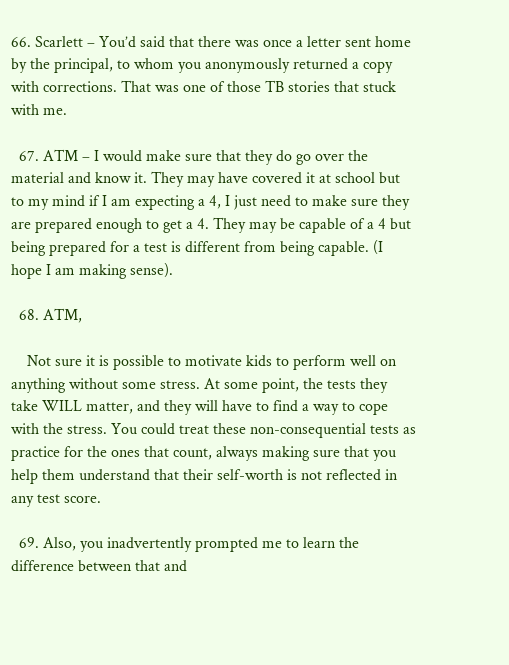66. Scarlett – You’d said that there was once a letter sent home by the principal, to whom you anonymously returned a copy with corrections. That was one of those TB stories that stuck with me.

  67. ATM – I would make sure that they do go over the material and know it. They may have covered it at school but to my mind if I am expecting a 4, I just need to make sure they are prepared enough to get a 4. They may be capable of a 4 but being prepared for a test is different from being capable. (I hope I am making sense).

  68. ATM,

    Not sure it is possible to motivate kids to perform well on anything without some stress. At some point, the tests they take WILL matter, and they will have to find a way to cope with the stress. You could treat these non-consequential tests as practice for the ones that count, always making sure that you help them understand that their self-worth is not reflected in any test score.

  69. Also, you inadvertently prompted me to learn the difference between that and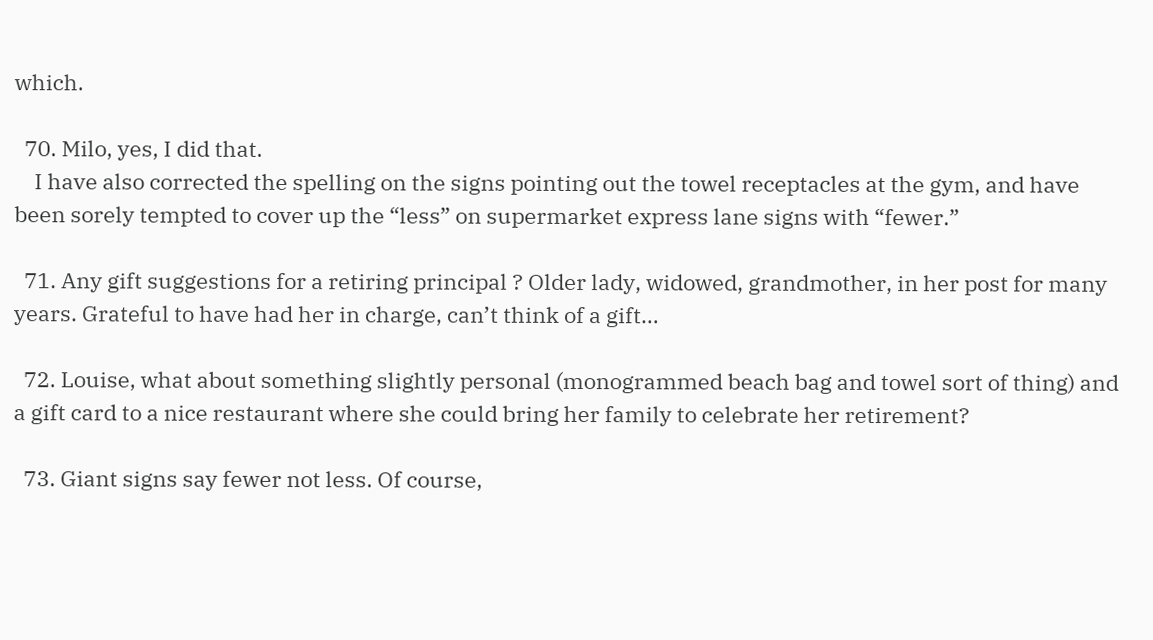which.

  70. Milo, yes, I did that.
    I have also corrected the spelling on the signs pointing out the towel receptacles at the gym, and have been sorely tempted to cover up the “less” on supermarket express lane signs with “fewer.”

  71. Any gift suggestions for a retiring principal ? Older lady, widowed, grandmother, in her post for many years. Grateful to have had her in charge, can’t think of a gift…

  72. Louise, what about something slightly personal (monogrammed beach bag and towel sort of thing) and a gift card to a nice restaurant where she could bring her family to celebrate her retirement?

  73. Giant signs say fewer not less. Of course,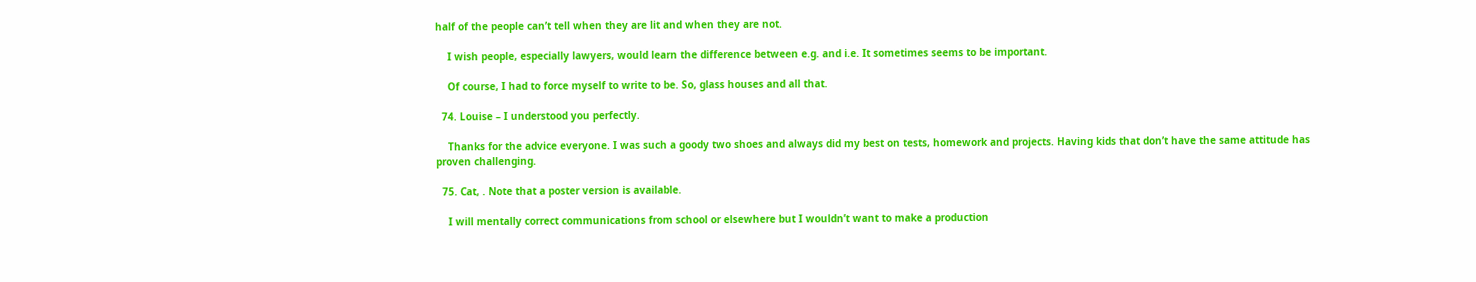half of the people can’t tell when they are lit and when they are not.

    I wish people, especially lawyers, would learn the difference between e.g. and i.e. It sometimes seems to be important.

    Of course, I had to force myself to write to be. So, glass houses and all that.

  74. Louise – I understood you perfectly.

    Thanks for the advice everyone. I was such a goody two shoes and always did my best on tests, homework and projects. Having kids that don’t have the same attitude has proven challenging.

  75. Cat, . Note that a poster version is available.

    I will mentally correct communications from school or elsewhere but I wouldn’t want to make a production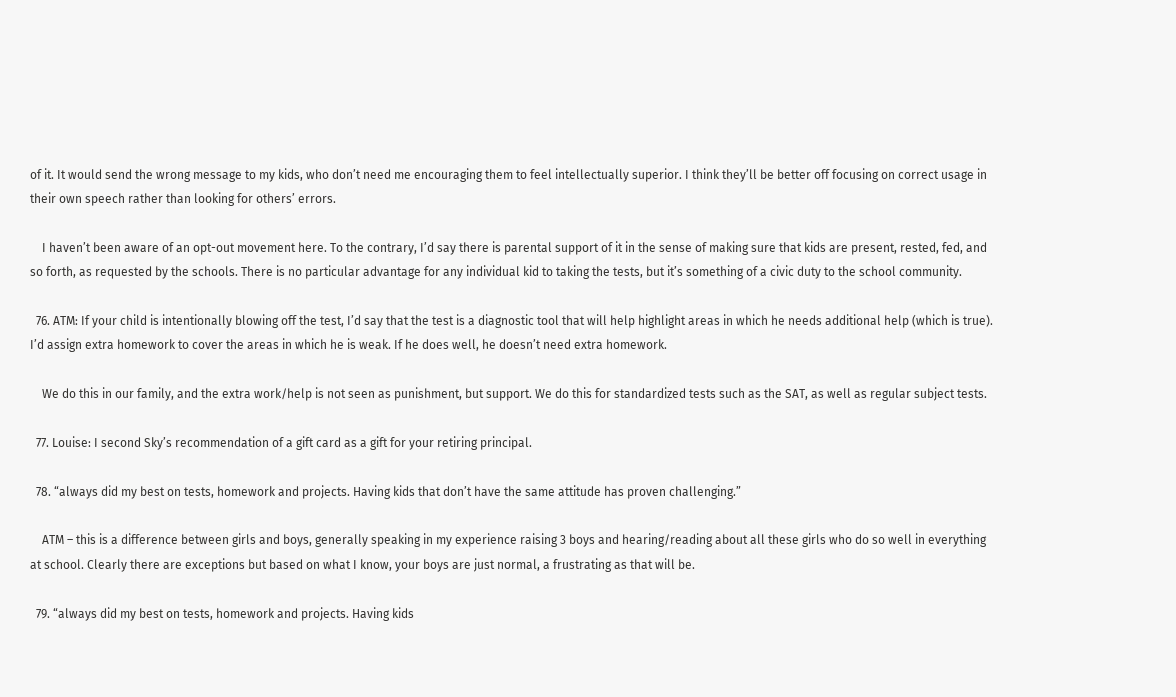of it. It would send the wrong message to my kids, who don’t need me encouraging them to feel intellectually superior. I think they’ll be better off focusing on correct usage in their own speech rather than looking for others’ errors.

    I haven’t been aware of an opt-out movement here. To the contrary, I’d say there is parental support of it in the sense of making sure that kids are present, rested, fed, and so forth, as requested by the schools. There is no particular advantage for any individual kid to taking the tests, but it’s something of a civic duty to the school community.

  76. ATM: If your child is intentionally blowing off the test, I’d say that the test is a diagnostic tool that will help highlight areas in which he needs additional help (which is true). I’d assign extra homework to cover the areas in which he is weak. If he does well, he doesn’t need extra homework.

    We do this in our family, and the extra work/help is not seen as punishment, but support. We do this for standardized tests such as the SAT, as well as regular subject tests.

  77. Louise: I second Sky’s recommendation of a gift card as a gift for your retiring principal.

  78. “always did my best on tests, homework and projects. Having kids that don’t have the same attitude has proven challenging.”

    ATM – this is a difference between girls and boys, generally speaking in my experience raising 3 boys and hearing/reading about all these girls who do so well in everything at school. Clearly there are exceptions but based on what I know, your boys are just normal, a frustrating as that will be.

  79. “always did my best on tests, homework and projects. Having kids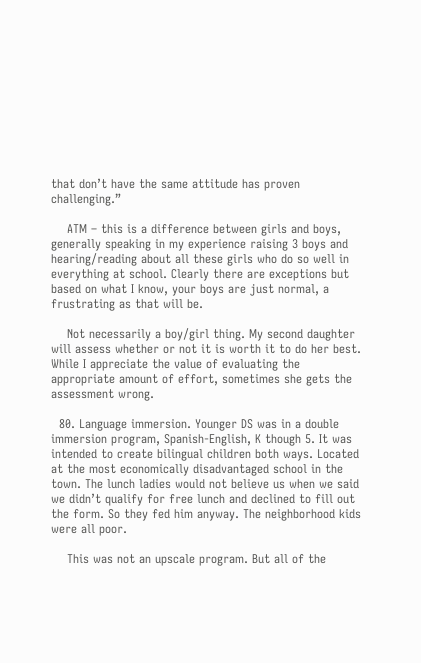that don’t have the same attitude has proven challenging.”

    ATM – this is a difference between girls and boys, generally speaking in my experience raising 3 boys and hearing/reading about all these girls who do so well in everything at school. Clearly there are exceptions but based on what I know, your boys are just normal, a frustrating as that will be.

    Not necessarily a boy/girl thing. My second daughter will assess whether or not it is worth it to do her best. While I appreciate the value of evaluating the appropriate amount of effort, sometimes she gets the assessment wrong.

  80. Language immersion. Younger DS was in a double immersion program, Spanish-English, K though 5. It was intended to create bilingual children both ways. Located at the most economically disadvantaged school in the town. The lunch ladies would not believe us when we said we didn’t qualify for free lunch and declined to fill out the form. So they fed him anyway. The neighborhood kids were all poor.

    This was not an upscale program. But all of the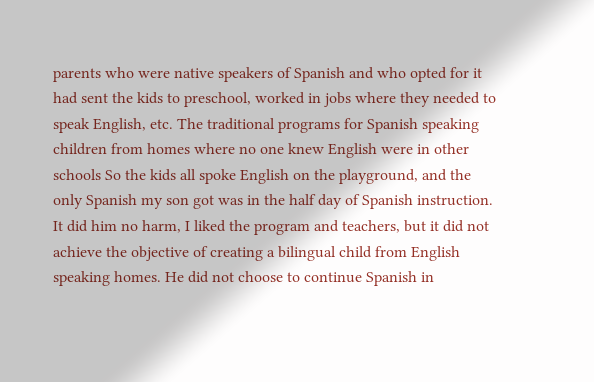parents who were native speakers of Spanish and who opted for it had sent the kids to preschool, worked in jobs where they needed to speak English, etc. The traditional programs for Spanish speaking children from homes where no one knew English were in other schools So the kids all spoke English on the playground, and the only Spanish my son got was in the half day of Spanish instruction. It did him no harm, I liked the program and teachers, but it did not achieve the objective of creating a bilingual child from English speaking homes. He did not choose to continue Spanish in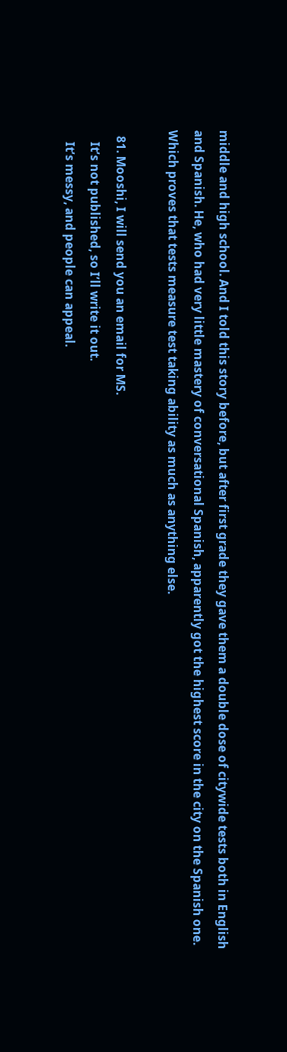middle and high school. And I told this story before, but after first grade they gave them a double dose of citywide tests both in English and Spanish. He, who had very little mastery of conversational Spanish, apparently got the highest score in the city on the Spanish one. Which proves that tests measure test taking ability as much as anything else.

  81. Mooshi, I will send you an email for MS.
    It’s not published, so I’ll write it out.
    It’s messy, and people can appeal.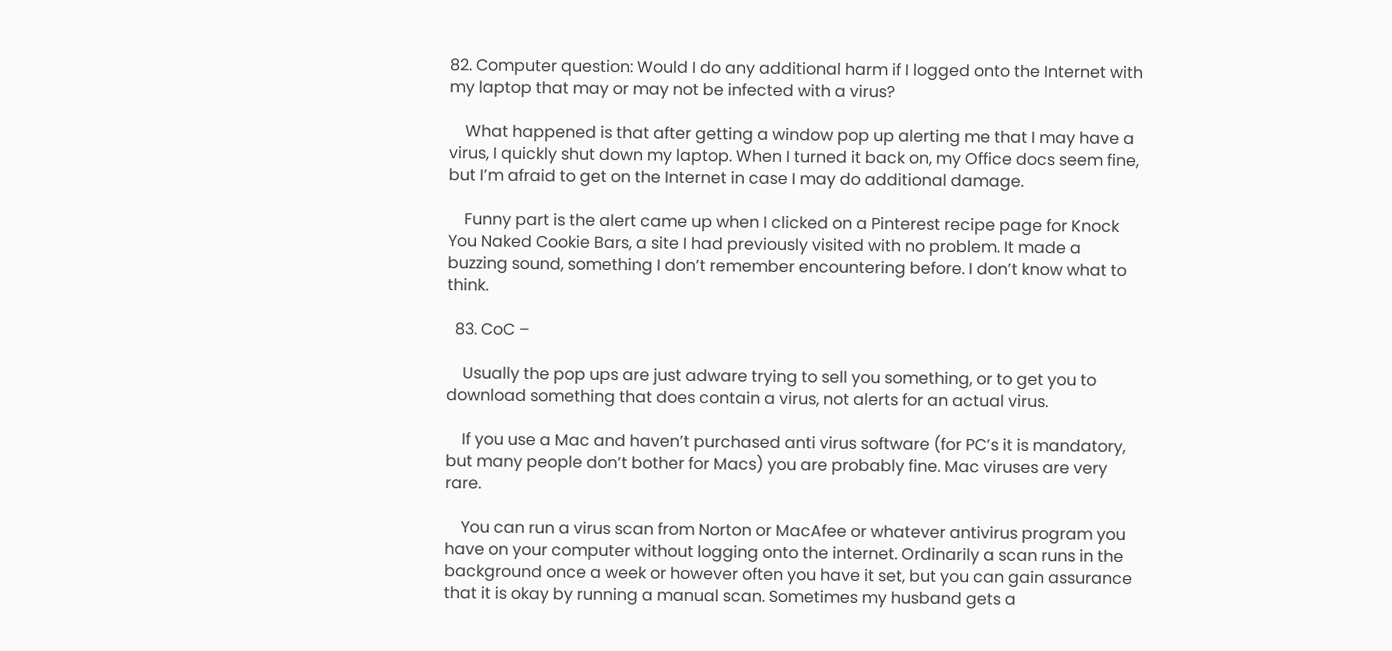82. Computer question: Would I do any additional harm if I logged onto the Internet with my laptop that may or may not be infected with a virus?

    What happened is that after getting a window pop up alerting me that I may have a virus, I quickly shut down my laptop. When I turned it back on, my Office docs seem fine, but I’m afraid to get on the Internet in case I may do additional damage.

    Funny part is the alert came up when I clicked on a Pinterest recipe page for Knock You Naked Cookie Bars, a site I had previously visited with no problem. It made a buzzing sound, something I don’t remember encountering before. I don’t know what to think.

  83. CoC –

    Usually the pop ups are just adware trying to sell you something, or to get you to download something that does contain a virus, not alerts for an actual virus.

    If you use a Mac and haven’t purchased anti virus software (for PC’s it is mandatory, but many people don’t bother for Macs) you are probably fine. Mac viruses are very rare.

    You can run a virus scan from Norton or MacAfee or whatever antivirus program you have on your computer without logging onto the internet. Ordinarily a scan runs in the background once a week or however often you have it set, but you can gain assurance that it is okay by running a manual scan. Sometimes my husband gets a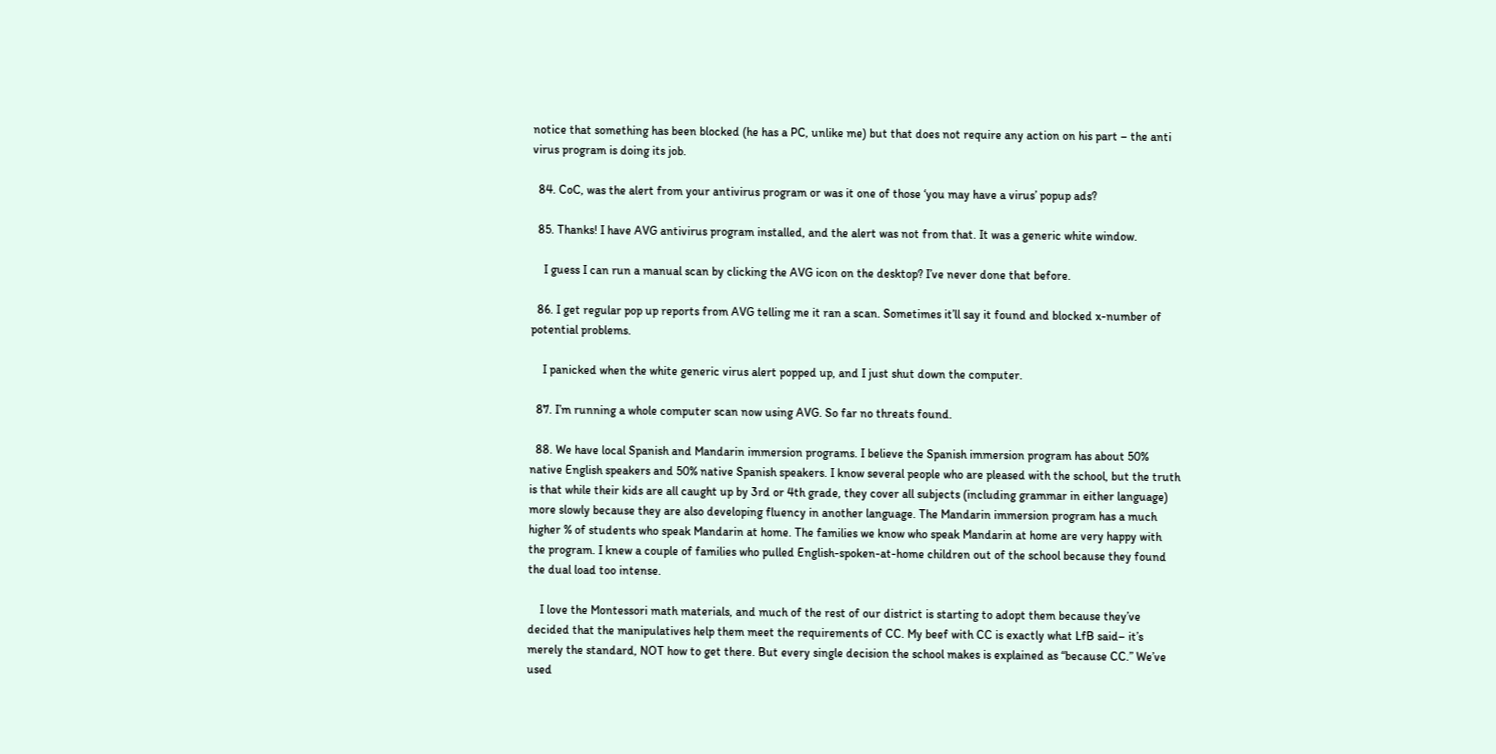notice that something has been blocked (he has a PC, unlike me) but that does not require any action on his part – the anti virus program is doing its job.

  84. CoC, was the alert from your antivirus program or was it one of those ‘you may have a virus’ popup ads?

  85. Thanks! I have AVG antivirus program installed, and the alert was not from that. It was a generic white window.

    I guess I can run a manual scan by clicking the AVG icon on the desktop? I’ve never done that before.

  86. I get regular pop up reports from AVG telling me it ran a scan. Sometimes it’ll say it found and blocked x-number of potential problems.

    I panicked when the white generic virus alert popped up, and I just shut down the computer.

  87. I’m running a whole computer scan now using AVG. So far no threats found.

  88. We have local Spanish and Mandarin immersion programs. I believe the Spanish immersion program has about 50% native English speakers and 50% native Spanish speakers. I know several people who are pleased with the school, but the truth is that while their kids are all caught up by 3rd or 4th grade, they cover all subjects (including grammar in either language) more slowly because they are also developing fluency in another language. The Mandarin immersion program has a much higher % of students who speak Mandarin at home. The families we know who speak Mandarin at home are very happy with the program. I knew a couple of families who pulled English-spoken-at-home children out of the school because they found the dual load too intense.

    I love the Montessori math materials, and much of the rest of our district is starting to adopt them because they’ve decided that the manipulatives help them meet the requirements of CC. My beef with CC is exactly what LfB said– it’s merely the standard, NOT how to get there. But every single decision the school makes is explained as “because CC.” We’ve used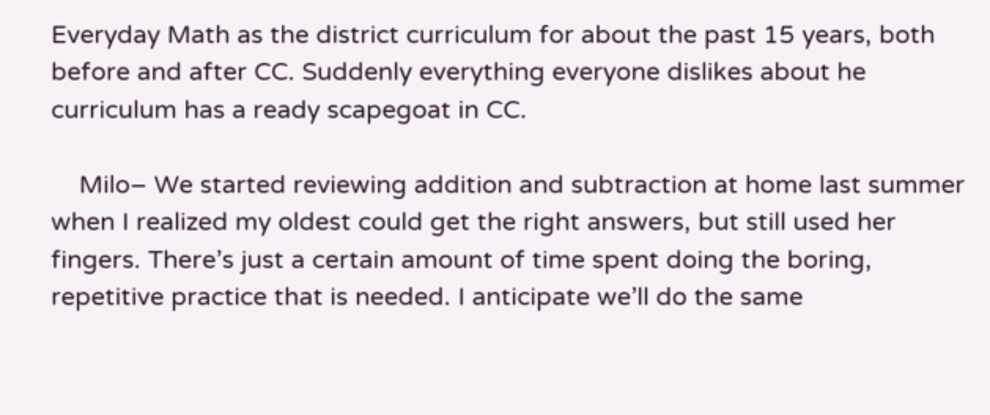Everyday Math as the district curriculum for about the past 15 years, both before and after CC. Suddenly everything everyone dislikes about he curriculum has a ready scapegoat in CC.

    Milo– We started reviewing addition and subtraction at home last summer when I realized my oldest could get the right answers, but still used her fingers. There’s just a certain amount of time spent doing the boring, repetitive practice that is needed. I anticipate we’ll do the same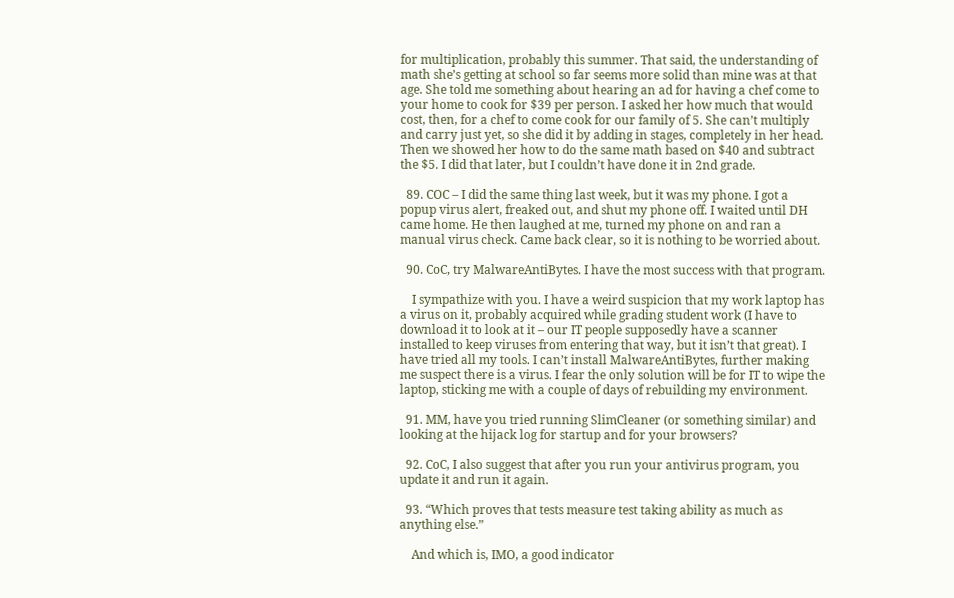for multiplication, probably this summer. That said, the understanding of math she’s getting at school so far seems more solid than mine was at that age. She told me something about hearing an ad for having a chef come to your home to cook for $39 per person. I asked her how much that would cost, then, for a chef to come cook for our family of 5. She can’t multiply and carry just yet, so she did it by adding in stages, completely in her head. Then we showed her how to do the same math based on $40 and subtract the $5. I did that later, but I couldn’t have done it in 2nd grade.

  89. COC – I did the same thing last week, but it was my phone. I got a popup virus alert, freaked out, and shut my phone off. I waited until DH came home. He then laughed at me, turned my phone on and ran a manual virus check. Came back clear, so it is nothing to be worried about.

  90. CoC, try MalwareAntiBytes. I have the most success with that program.

    I sympathize with you. I have a weird suspicion that my work laptop has a virus on it, probably acquired while grading student work (I have to download it to look at it – our IT people supposedly have a scanner installed to keep viruses from entering that way, but it isn’t that great). I have tried all my tools. I can’t install MalwareAntiBytes, further making me suspect there is a virus. I fear the only solution will be for IT to wipe the laptop, sticking me with a couple of days of rebuilding my environment.

  91. MM, have you tried running SlimCleaner (or something similar) and looking at the hijack log for startup and for your browsers?

  92. CoC, I also suggest that after you run your antivirus program, you update it and run it again.

  93. “Which proves that tests measure test taking ability as much as anything else.”

    And which is, IMO, a good indicator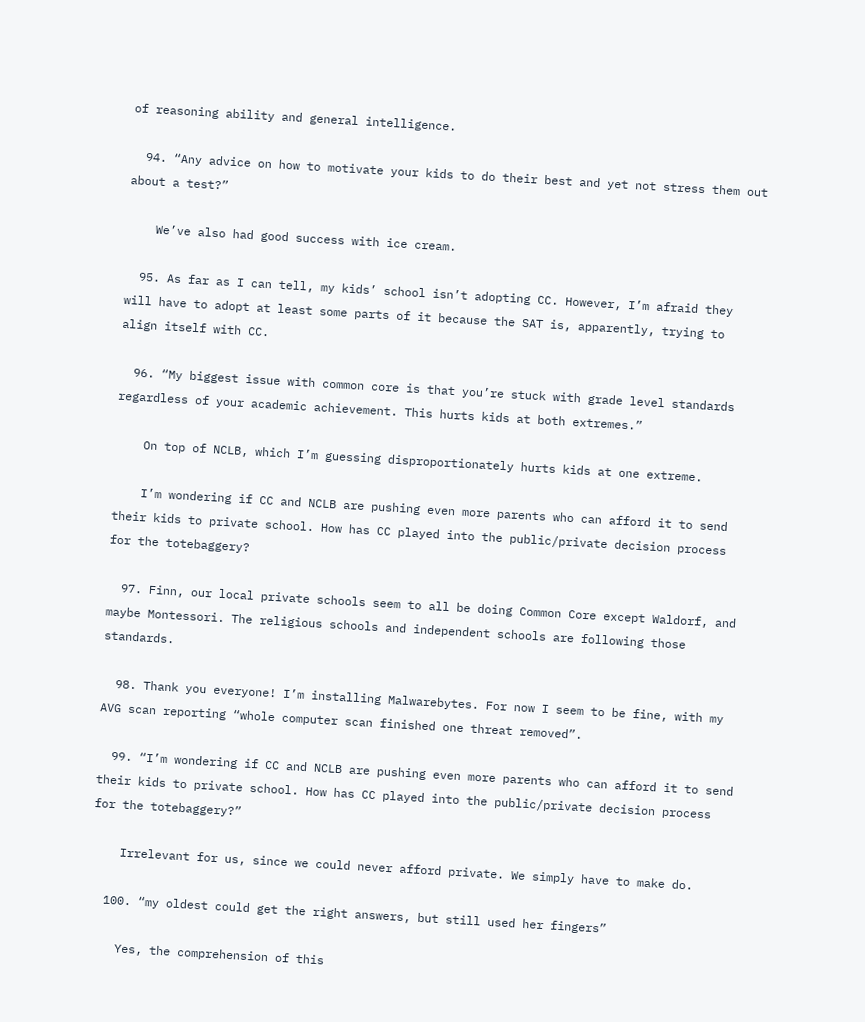of reasoning ability and general intelligence.

  94. “Any advice on how to motivate your kids to do their best and yet not stress them out about a test?”

    We’ve also had good success with ice cream.

  95. As far as I can tell, my kids’ school isn’t adopting CC. However, I’m afraid they will have to adopt at least some parts of it because the SAT is, apparently, trying to align itself with CC.

  96. “My biggest issue with common core is that you’re stuck with grade level standards regardless of your academic achievement. This hurts kids at both extremes.”

    On top of NCLB, which I’m guessing disproportionately hurts kids at one extreme.

    I’m wondering if CC and NCLB are pushing even more parents who can afford it to send their kids to private school. How has CC played into the public/private decision process for the totebaggery?

  97. Finn, our local private schools seem to all be doing Common Core except Waldorf, and maybe Montessori. The religious schools and independent schools are following those standards.

  98. Thank you everyone! I’m installing Malwarebytes. For now I seem to be fine, with my AVG scan reporting “whole computer scan finished one threat removed”.

  99. “I’m wondering if CC and NCLB are pushing even more parents who can afford it to send their kids to private school. How has CC played into the public/private decision process for the totebaggery?”

    Irrelevant for us, since we could never afford private. We simply have to make do.

  100. “my oldest could get the right answers, but still used her fingers”

    Yes, the comprehension of this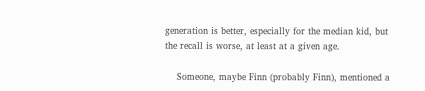generation is better, especially for the median kid, but the recall is worse, at least at a given age.

    Someone, maybe Finn (probably Finn), mentioned a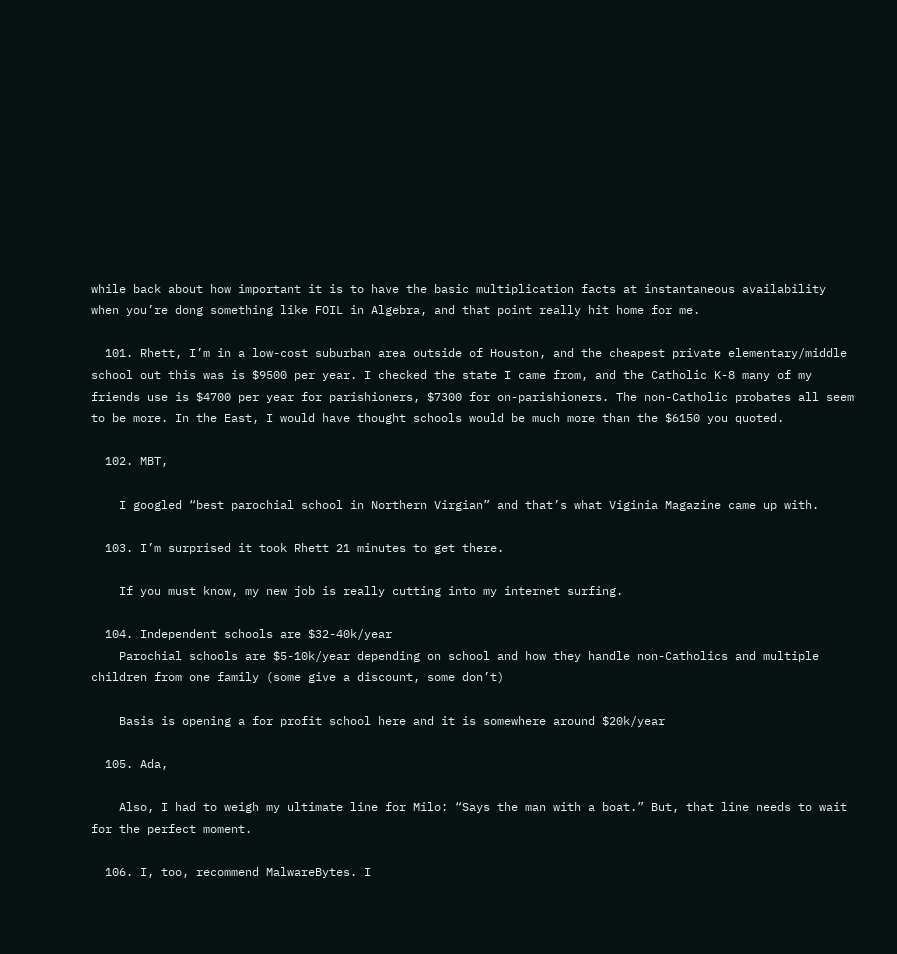while back about how important it is to have the basic multiplication facts at instantaneous availability when you’re dong something like FOIL in Algebra, and that point really hit home for me.

  101. Rhett, I’m in a low-cost suburban area outside of Houston, and the cheapest private elementary/middle school out this was is $9500 per year. I checked the state I came from, and the Catholic K-8 many of my friends use is $4700 per year for parishioners, $7300 for on-parishioners. The non-Catholic probates all seem to be more. In the East, I would have thought schools would be much more than the $6150 you quoted.

  102. MBT,

    I googled “best parochial school in Northern Virgian” and that’s what Viginia Magazine came up with.

  103. I’m surprised it took Rhett 21 minutes to get there.

    If you must know, my new job is really cutting into my internet surfing.

  104. Independent schools are $32-40k/year
    Parochial schools are $5-10k/year depending on school and how they handle non-Catholics and multiple children from one family (some give a discount, some don’t)

    Basis is opening a for profit school here and it is somewhere around $20k/year

  105. Ada,

    Also, I had to weigh my ultimate line for Milo: “Says the man with a boat.” But, that line needs to wait for the perfect moment.

  106. I, too, recommend MalwareBytes. I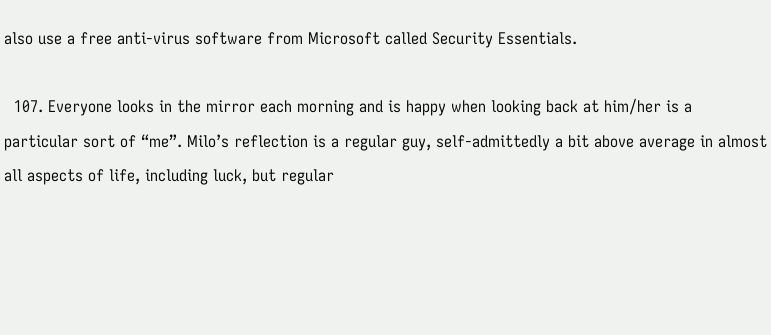also use a free anti-virus software from Microsoft called Security Essentials.

  107. Everyone looks in the mirror each morning and is happy when looking back at him/her is a particular sort of “me”. Milo’s reflection is a regular guy, self-admittedly a bit above average in almost all aspects of life, including luck, but regular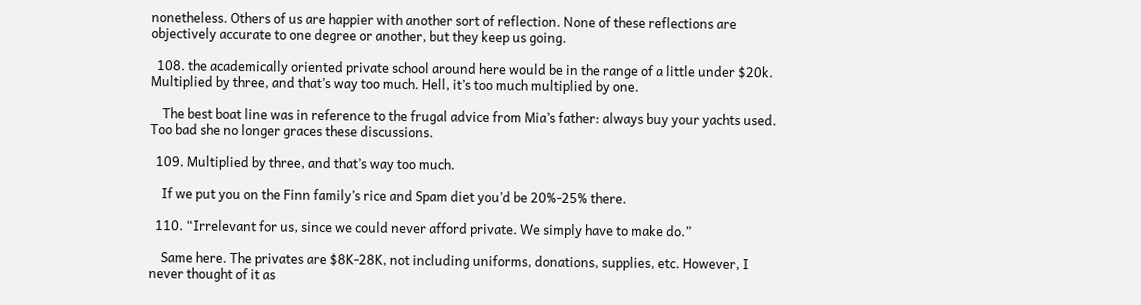nonetheless. Others of us are happier with another sort of reflection. None of these reflections are objectively accurate to one degree or another, but they keep us going.

  108. the academically oriented private school around here would be in the range of a little under $20k. Multiplied by three, and that’s way too much. Hell, it’s too much multiplied by one.

    The best boat line was in reference to the frugal advice from Mia’s father: always buy your yachts used. Too bad she no longer graces these discussions.

  109. Multiplied by three, and that’s way too much.

    If we put you on the Finn family’s rice and Spam diet you’d be 20%-25% there.

  110. “Irrelevant for us, since we could never afford private. We simply have to make do.”

    Same here. The privates are $8K-28K, not including uniforms, donations, supplies, etc. However, I never thought of it as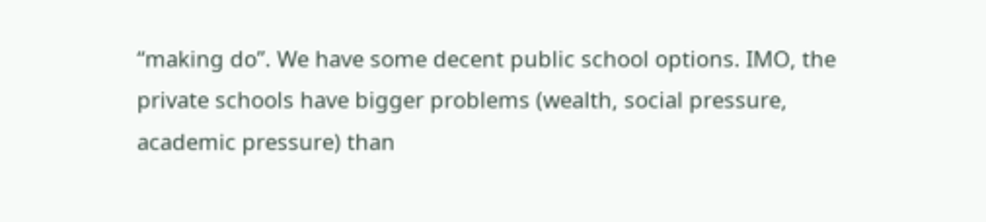“making do”. We have some decent public school options. IMO, the private schools have bigger problems (wealth, social pressure, academic pressure) than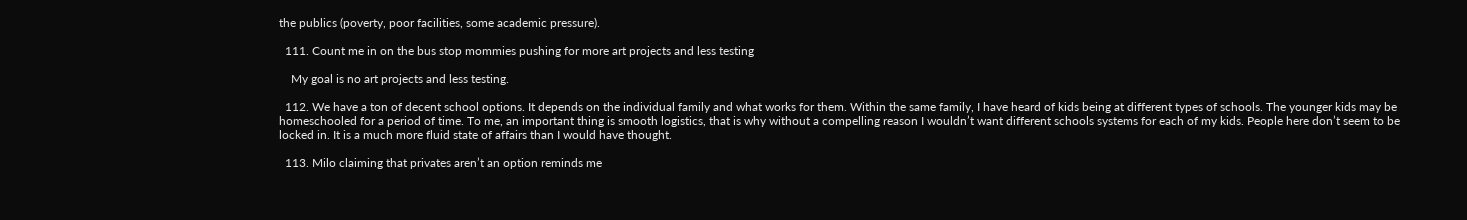the publics (poverty, poor facilities, some academic pressure).

  111. Count me in on the bus stop mommies pushing for more art projects and less testing

    My goal is no art projects and less testing.

  112. We have a ton of decent school options. It depends on the individual family and what works for them. Within the same family, I have heard of kids being at different types of schools. The younger kids may be homeschooled for a period of time. To me, an important thing is smooth logistics, that is why without a compelling reason I wouldn’t want different schools systems for each of my kids. People here don’t seem to be locked in. It is a much more fluid state of affairs than I would have thought.

  113. Milo claiming that privates aren’t an option reminds me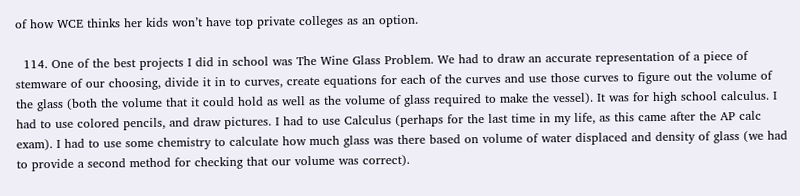of how WCE thinks her kids won’t have top private colleges as an option.

  114. One of the best projects I did in school was The Wine Glass Problem. We had to draw an accurate representation of a piece of stemware of our choosing, divide it in to curves, create equations for each of the curves and use those curves to figure out the volume of the glass (both the volume that it could hold as well as the volume of glass required to make the vessel). It was for high school calculus. I had to use colored pencils, and draw pictures. I had to use Calculus (perhaps for the last time in my life, as this came after the AP calc exam). I had to use some chemistry to calculate how much glass was there based on volume of water displaced and density of glass (we had to provide a second method for checking that our volume was correct).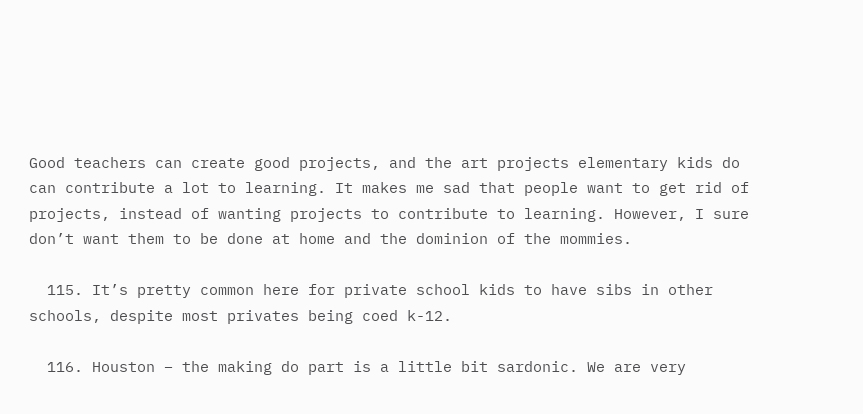Good teachers can create good projects, and the art projects elementary kids do can contribute a lot to learning. It makes me sad that people want to get rid of projects, instead of wanting projects to contribute to learning. However, I sure don’t want them to be done at home and the dominion of the mommies.

  115. It’s pretty common here for private school kids to have sibs in other schools, despite most privates being coed k-12.

  116. Houston – the making do part is a little bit sardonic. We are very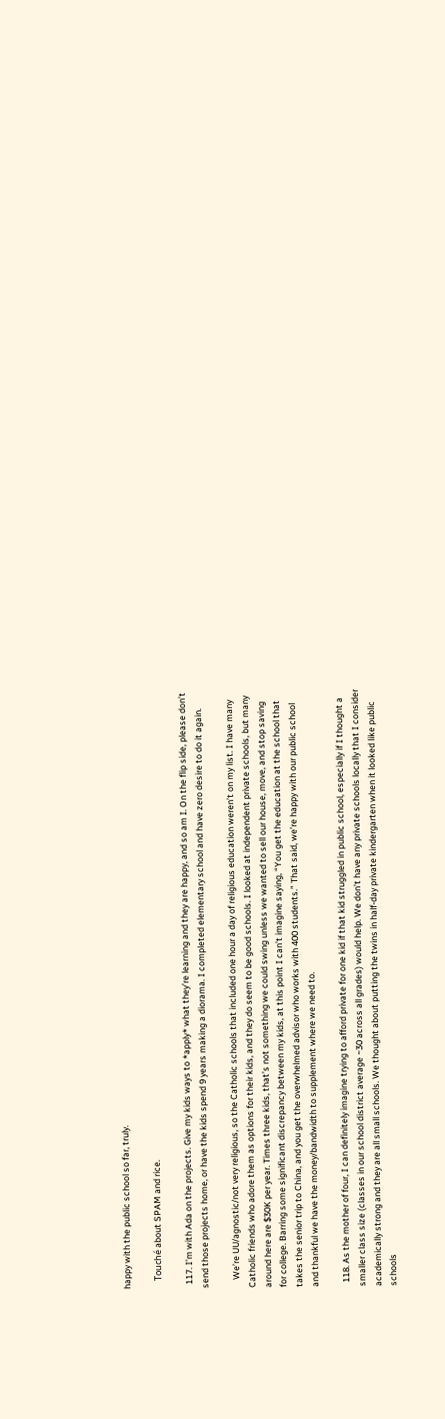happy with the public school so far, truly.

    Touché about SPAM and rice.

  117. I’m with Ada on the projects. Give my kids ways to *apply* what they’re learning and they are happy, and so am I. On the flip side, please don’t send those projects home, or have the kids spend 9 years making a diorama. I completed elementary school and have zero desire to do it again.

    We’re UU/agnostic/not very religious, so the Catholic schools that included one hour a day of religious education weren’t on my list. I have many Catholic friends who adore them as options for their kids, and they do seem to be good schools. I looked at independent private schools, but many around here are $30K per year. Times three kids, that’s not something we could swing unless we wanted to sell our house, move, and stop saving for college. Barring some significant discrepancy between my kids, at this point I can’t imagine saying, “You get the education at the school that takes the senior trip to China, and you get the overwhelmed advisor who works with 400 students.” That said, we’re happy with our public school and thankful we have the money/bandwidth to supplement where we need to.

  118. As the mother of four, I can definitely imagine trying to afford private for one kid if that kid struggled in public school, especially if I thought a smaller class size (classes in our school district average ~30 across all grades) would help. We don’t have any private schools locally that I consider academically strong and they are all small schools. We thought about putting the twins in half-day private kindergarten when it looked like public schools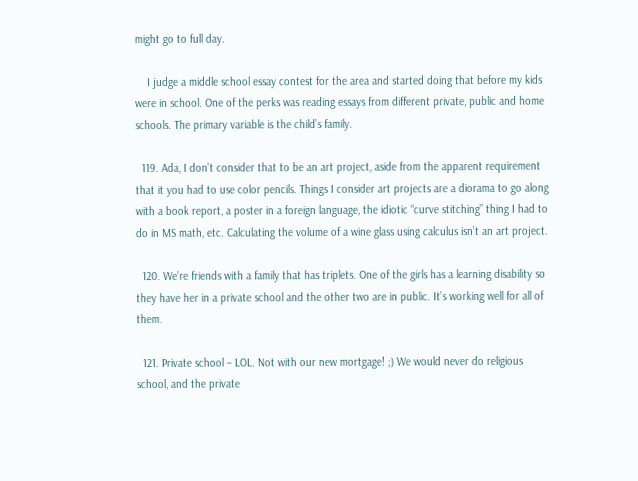might go to full day.

    I judge a middle school essay contest for the area and started doing that before my kids were in school. One of the perks was reading essays from different private, public and home schools. The primary variable is the child’s family.

  119. Ada, I don’t consider that to be an art project, aside from the apparent requirement that it you had to use color pencils. Things I consider art projects are a diorama to go along with a book report, a poster in a foreign language, the idiotic “curve stitching” thing I had to do in MS math, etc. Calculating the volume of a wine glass using calculus isn’t an art project.

  120. We’re friends with a family that has triplets. One of the girls has a learning disability so they have her in a private school and the other two are in public. It’s working well for all of them.

  121. Private school – LOL. Not with our new mortgage! ;) We would never do religious school, and the private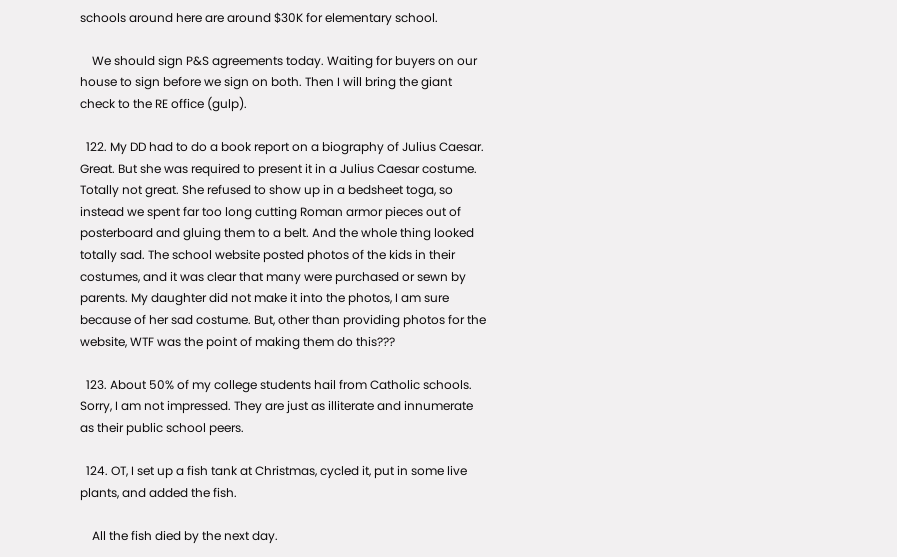schools around here are around $30K for elementary school.

    We should sign P&S agreements today. Waiting for buyers on our house to sign before we sign on both. Then I will bring the giant check to the RE office (gulp).

  122. My DD had to do a book report on a biography of Julius Caesar. Great. But she was required to present it in a Julius Caesar costume. Totally not great. She refused to show up in a bedsheet toga, so instead we spent far too long cutting Roman armor pieces out of posterboard and gluing them to a belt. And the whole thing looked totally sad. The school website posted photos of the kids in their costumes, and it was clear that many were purchased or sewn by parents. My daughter did not make it into the photos, I am sure because of her sad costume. But, other than providing photos for the website, WTF was the point of making them do this???

  123. About 50% of my college students hail from Catholic schools. Sorry, I am not impressed. They are just as illiterate and innumerate as their public school peers.

  124. OT, I set up a fish tank at Christmas, cycled it, put in some live plants, and added the fish.

    All the fish died by the next day.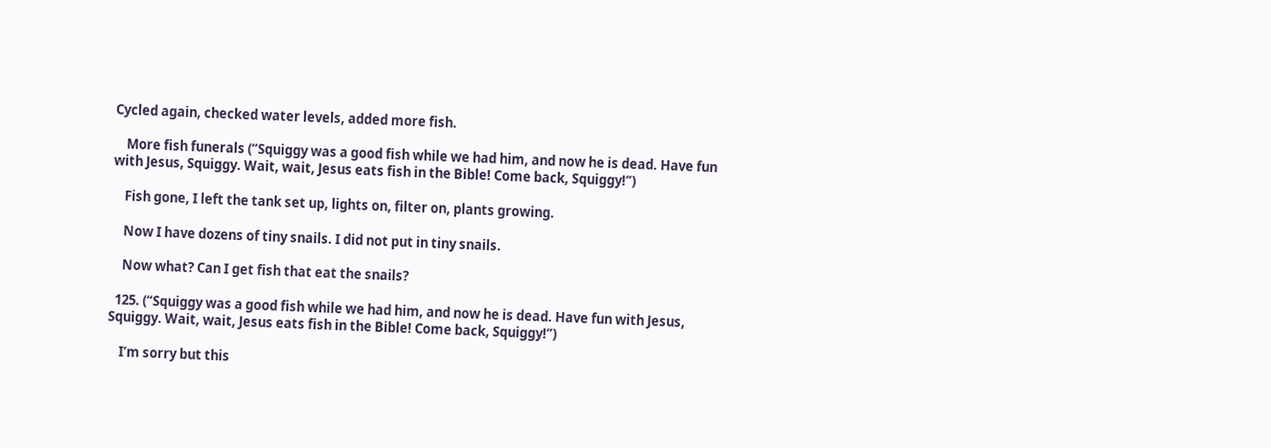Cycled again, checked water levels, added more fish.

    More fish funerals (“Squiggy was a good fish while we had him, and now he is dead. Have fun with Jesus, Squiggy. Wait, wait, Jesus eats fish in the Bible! Come back, Squiggy!”)

    Fish gone, I left the tank set up, lights on, filter on, plants growing.

    Now I have dozens of tiny snails. I did not put in tiny snails.

    Now what? Can I get fish that eat the snails?

  125. (“Squiggy was a good fish while we had him, and now he is dead. Have fun with Jesus, Squiggy. Wait, wait, Jesus eats fish in the Bible! Come back, Squiggy!”)

    I’m sorry but this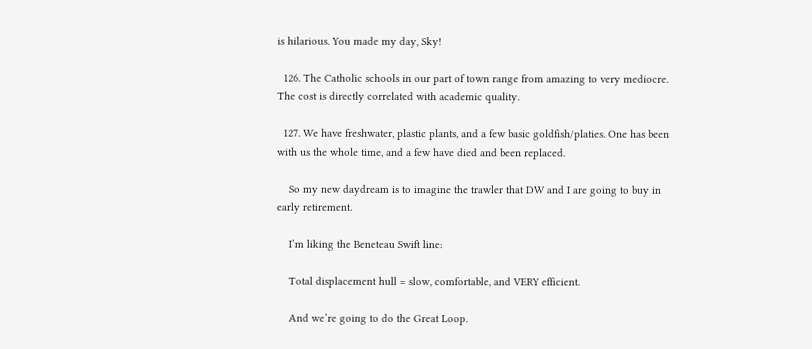is hilarious. You made my day, Sky!

  126. The Catholic schools in our part of town range from amazing to very mediocre. The cost is directly correlated with academic quality.

  127. We have freshwater, plastic plants, and a few basic goldfish/platies. One has been with us the whole time, and a few have died and been replaced.

    So my new daydream is to imagine the trawler that DW and I are going to buy in early retirement.

    I’m liking the Beneteau Swift line:

    Total displacement hull = slow, comfortable, and VERY efficient.

    And we’re going to do the Great Loop.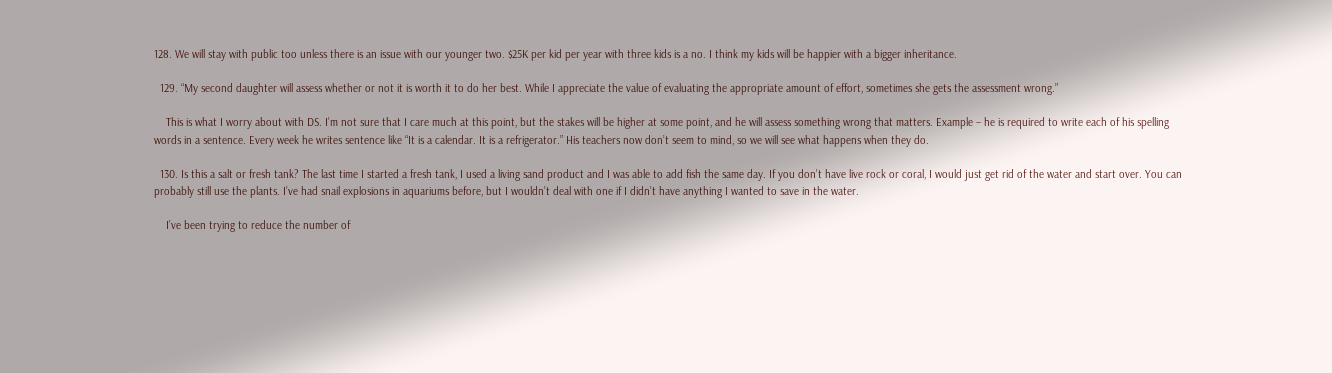128. We will stay with public too unless there is an issue with our younger two. $25K per kid per year with three kids is a no. I think my kids will be happier with a bigger inheritance.

  129. “My second daughter will assess whether or not it is worth it to do her best. While I appreciate the value of evaluating the appropriate amount of effort, sometimes she gets the assessment wrong.”

    This is what I worry about with DS. I’m not sure that I care much at this point, but the stakes will be higher at some point, and he will assess something wrong that matters. Example – he is required to write each of his spelling words in a sentence. Every week he writes sentence like “It is a calendar. It is a refrigerator.” His teachers now don’t seem to mind, so we will see what happens when they do.

  130. Is this a salt or fresh tank? The last time I started a fresh tank, I used a living sand product and I was able to add fish the same day. If you don’t have live rock or coral, I would just get rid of the water and start over. You can probably still use the plants. I’ve had snail explosions in aquariums before, but I wouldn’t deal with one if I didn’t have anything I wanted to save in the water.

    I’ve been trying to reduce the number of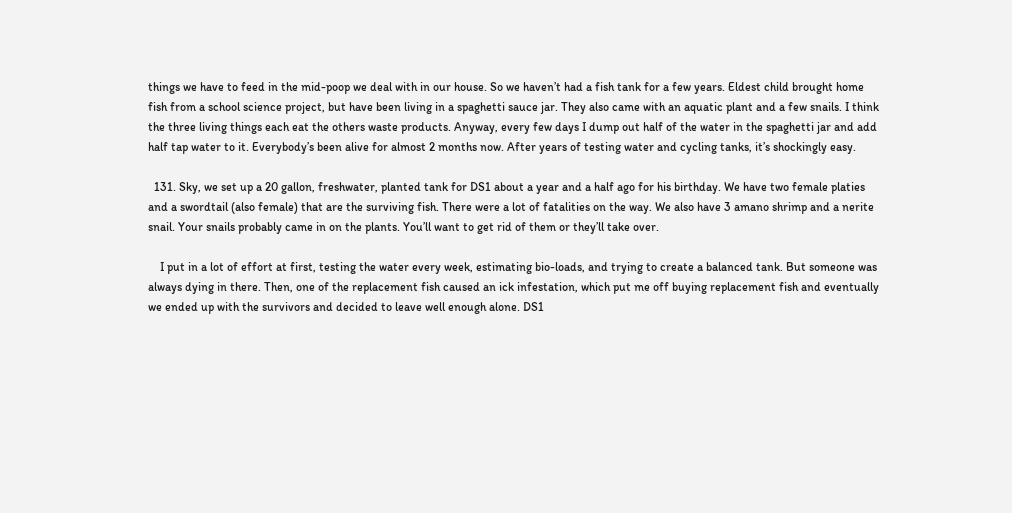things we have to feed in the mid-poop we deal with in our house. So we haven’t had a fish tank for a few years. Eldest child brought home fish from a school science project, but have been living in a spaghetti sauce jar. They also came with an aquatic plant and a few snails. I think the three living things each eat the others waste products. Anyway, every few days I dump out half of the water in the spaghetti jar and add half tap water to it. Everybody’s been alive for almost 2 months now. After years of testing water and cycling tanks, it’s shockingly easy.

  131. Sky, we set up a 20 gallon, freshwater, planted tank for DS1 about a year and a half ago for his birthday. We have two female platies and a swordtail (also female) that are the surviving fish. There were a lot of fatalities on the way. We also have 3 amano shrimp and a nerite snail. Your snails probably came in on the plants. You’ll want to get rid of them or they’ll take over.

    I put in a lot of effort at first, testing the water every week, estimating bio-loads, and trying to create a balanced tank. But someone was always dying in there. Then, one of the replacement fish caused an ick infestation, which put me off buying replacement fish and eventually we ended up with the survivors and decided to leave well enough alone. DS1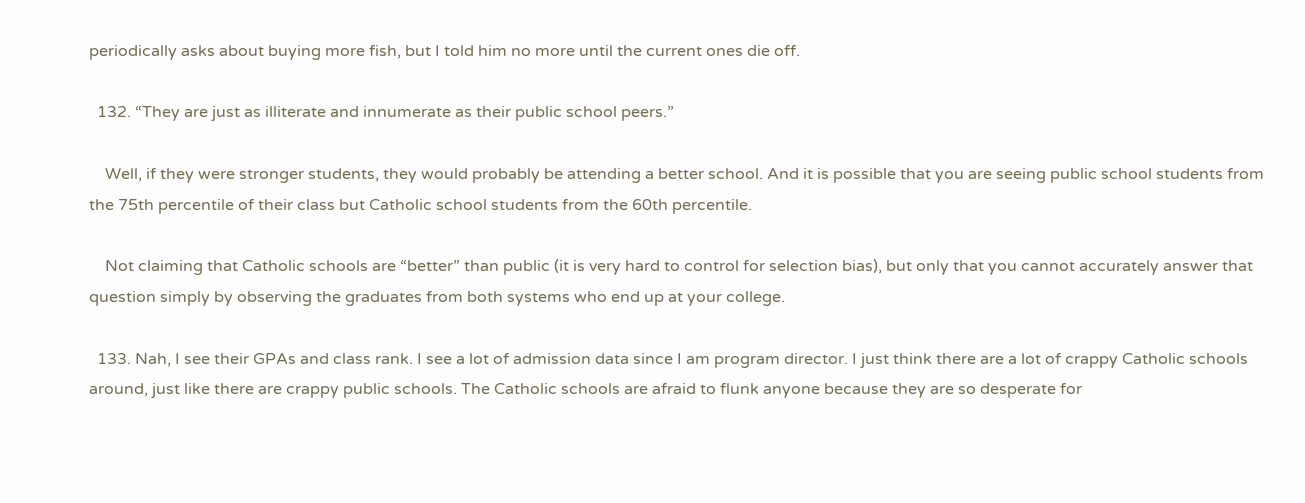periodically asks about buying more fish, but I told him no more until the current ones die off.

  132. “They are just as illiterate and innumerate as their public school peers.”

    Well, if they were stronger students, they would probably be attending a better school. And it is possible that you are seeing public school students from the 75th percentile of their class but Catholic school students from the 60th percentile.

    Not claiming that Catholic schools are “better” than public (it is very hard to control for selection bias), but only that you cannot accurately answer that question simply by observing the graduates from both systems who end up at your college.

  133. Nah, I see their GPAs and class rank. I see a lot of admission data since I am program director. I just think there are a lot of crappy Catholic schools around, just like there are crappy public schools. The Catholic schools are afraid to flunk anyone because they are so desperate for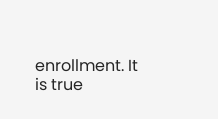enrollment. It is true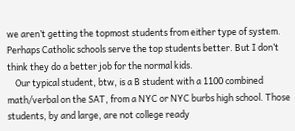we aren’t getting the topmost students from either type of system. Perhaps Catholic schools serve the top students better. But I don’t think they do a better job for the normal kids.
    Our typical student, btw, is a B student with a 1100 combined math/verbal on the SAT, from a NYC or NYC burbs high school. Those students, by and large, are not college ready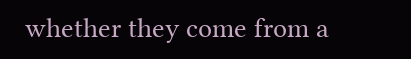whether they come from a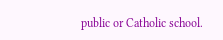public or Catholic school.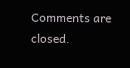Comments are closed.